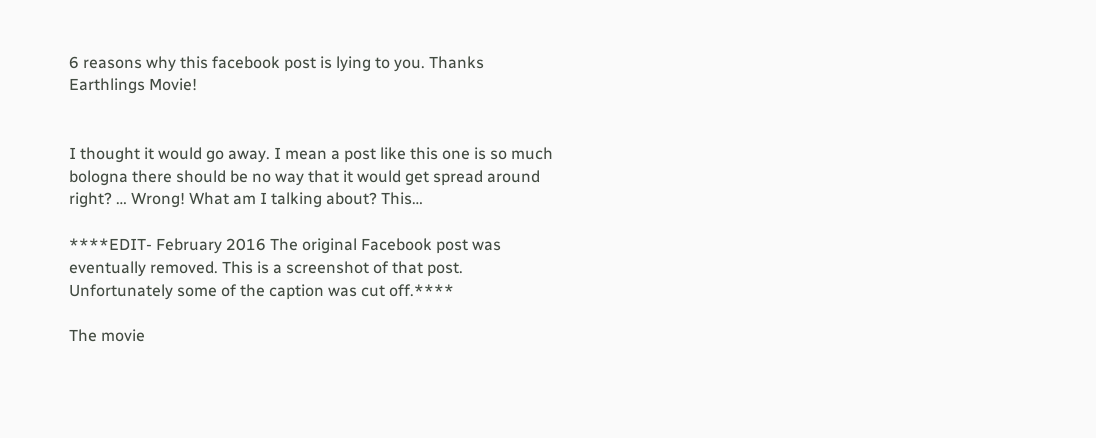6 reasons why this facebook post is lying to you. Thanks Earthlings Movie!


I thought it would go away. I mean a post like this one is so much bologna there should be no way that it would get spread around right? … Wrong! What am I talking about? This…

****EDIT- February 2016 The original Facebook post was eventually removed. This is a screenshot of that post. Unfortunately some of the caption was cut off.****

The movie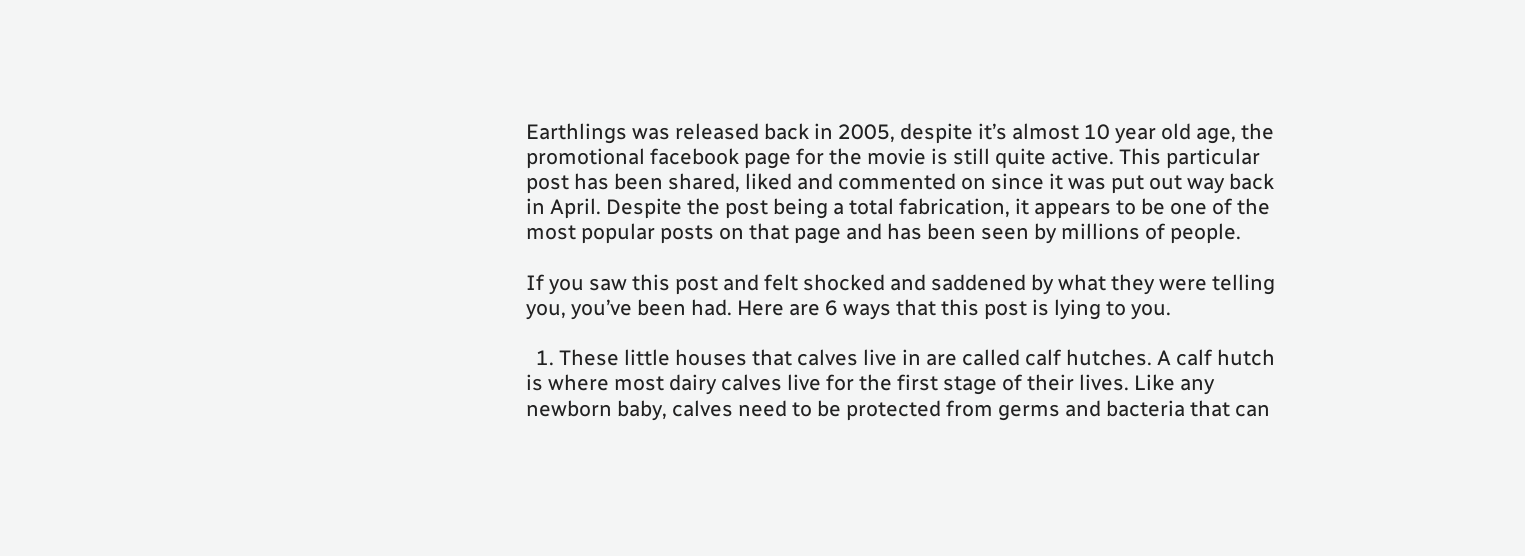Earthlings was released back in 2005, despite it’s almost 10 year old age, the promotional facebook page for the movie is still quite active. This particular post has been shared, liked and commented on since it was put out way back in April. Despite the post being a total fabrication, it appears to be one of the most popular posts on that page and has been seen by millions of people.

If you saw this post and felt shocked and saddened by what they were telling you, you’ve been had. Here are 6 ways that this post is lying to you.

  1. These little houses that calves live in are called calf hutches. A calf hutch is where most dairy calves live for the first stage of their lives. Like any newborn baby, calves need to be protected from germs and bacteria that can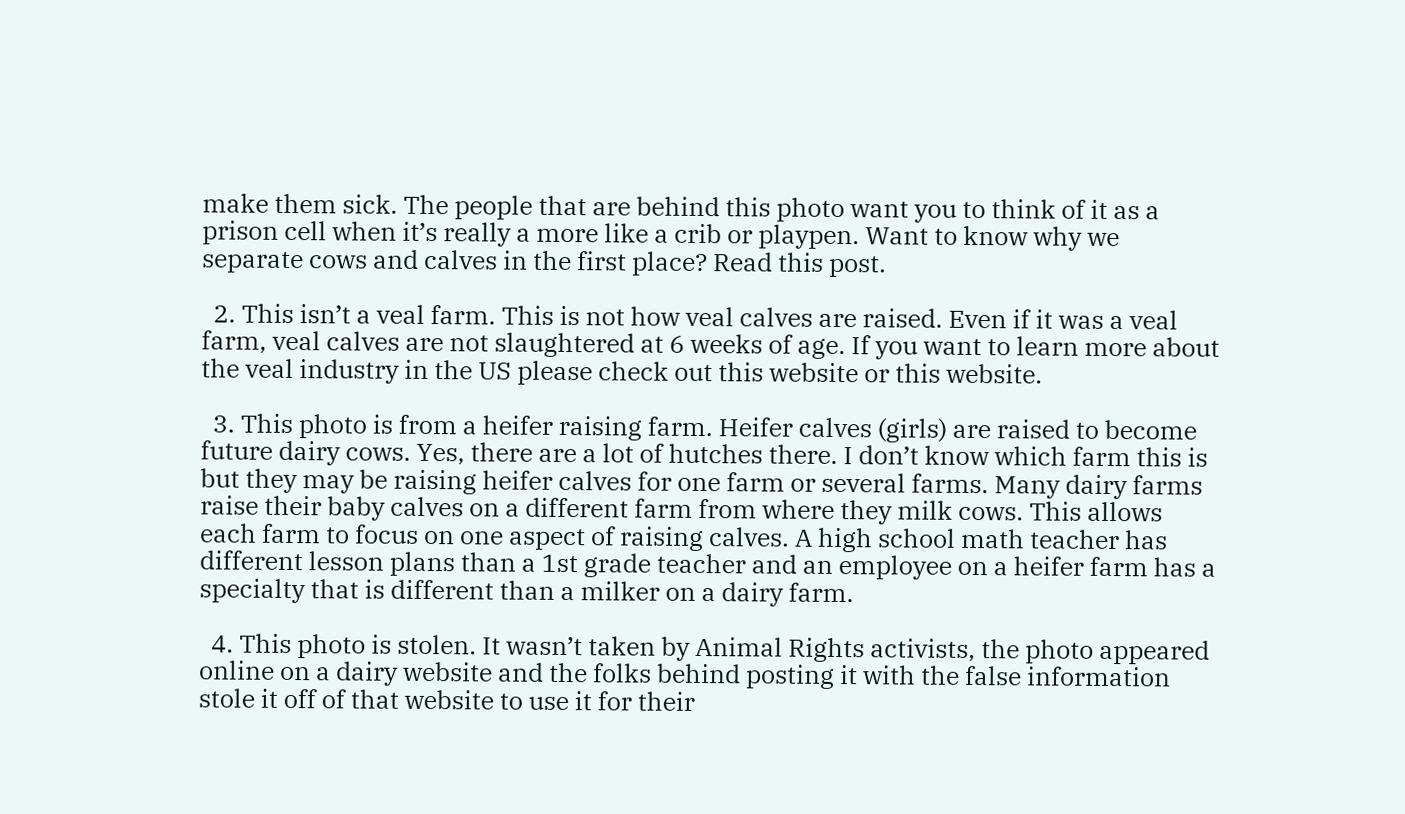make them sick. The people that are behind this photo want you to think of it as a prison cell when it’s really a more like a crib or playpen. Want to know why we separate cows and calves in the first place? Read this post.

  2. This isn’t a veal farm. This is not how veal calves are raised. Even if it was a veal farm, veal calves are not slaughtered at 6 weeks of age. If you want to learn more about the veal industry in the US please check out this website or this website.

  3. This photo is from a heifer raising farm. Heifer calves (girls) are raised to become future dairy cows. Yes, there are a lot of hutches there. I don’t know which farm this is but they may be raising heifer calves for one farm or several farms. Many dairy farms raise their baby calves on a different farm from where they milk cows. This allows each farm to focus on one aspect of raising calves. A high school math teacher has different lesson plans than a 1st grade teacher and an employee on a heifer farm has a specialty that is different than a milker on a dairy farm.

  4. This photo is stolen. It wasn’t taken by Animal Rights activists, the photo appeared online on a dairy website and the folks behind posting it with the false information stole it off of that website to use it for their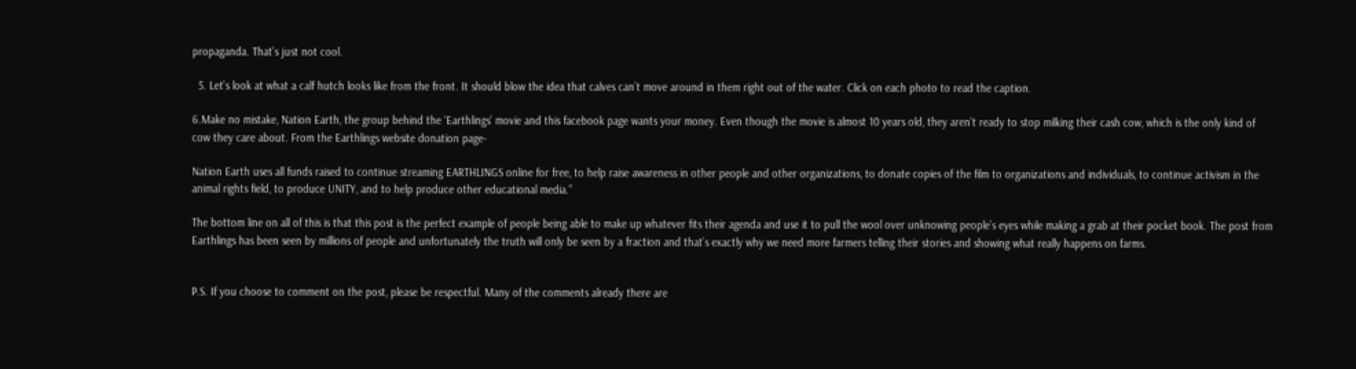propaganda. That’s just not cool.

  5. Let’s look at what a calf hutch looks like from the front. It should blow the idea that calves can’t move around in them right out of the water. Click on each photo to read the caption.

6.Make no mistake, Nation Earth, the group behind the ‘Earthlings’ movie and this facebook page wants your money. Even though the movie is almost 10 years old, they aren’t ready to stop milking their cash cow, which is the only kind of cow they care about. From the Earthlings website donation page-

Nation Earth uses all funds raised to continue streaming EARTHLINGS online for free, to help raise awareness in other people and other organizations, to donate copies of the film to organizations and individuals, to continue activism in the animal rights field, to produce UNITY, and to help produce other educational media.”

The bottom line on all of this is that this post is the perfect example of people being able to make up whatever fits their agenda and use it to pull the wool over unknowing people’s eyes while making a grab at their pocket book. The post from Earthlings has been seen by millions of people and unfortunately the truth will only be seen by a fraction and that’s exactly why we need more farmers telling their stories and showing what really happens on farms.


P.S. If you choose to comment on the post, please be respectful. Many of the comments already there are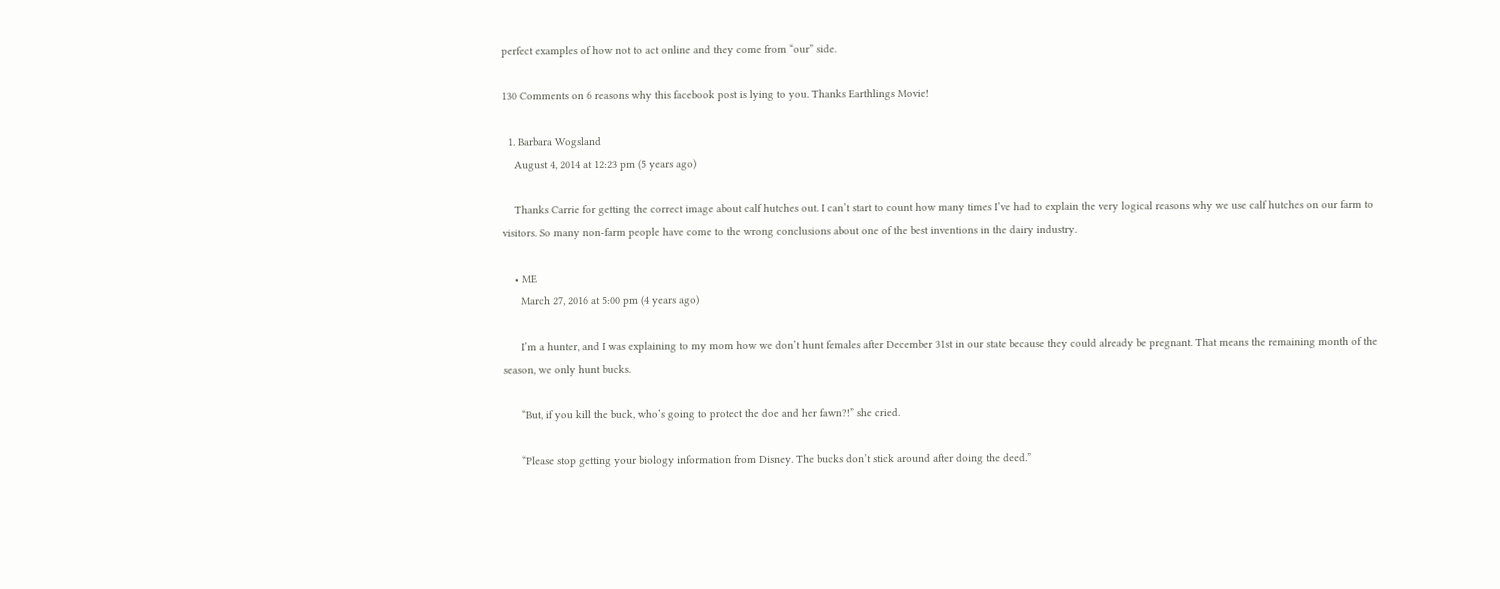perfect examples of how not to act online and they come from “our” side.

130 Comments on 6 reasons why this facebook post is lying to you. Thanks Earthlings Movie!

  1. Barbara Wogsland
    August 4, 2014 at 12:23 pm (5 years ago)

    Thanks Carrie for getting the correct image about calf hutches out. I can’t start to count how many times I’ve had to explain the very logical reasons why we use calf hutches on our farm to visitors. So many non-farm people have come to the wrong conclusions about one of the best inventions in the dairy industry.

    • ME
      March 27, 2016 at 5:00 pm (4 years ago)

      I’m a hunter, and I was explaining to my mom how we don’t hunt females after December 31st in our state because they could already be pregnant. That means the remaining month of the season, we only hunt bucks.

      “But, if you kill the buck, who’s going to protect the doe and her fawn?!” she cried.

      “Please stop getting your biology information from Disney. The bucks don’t stick around after doing the deed.”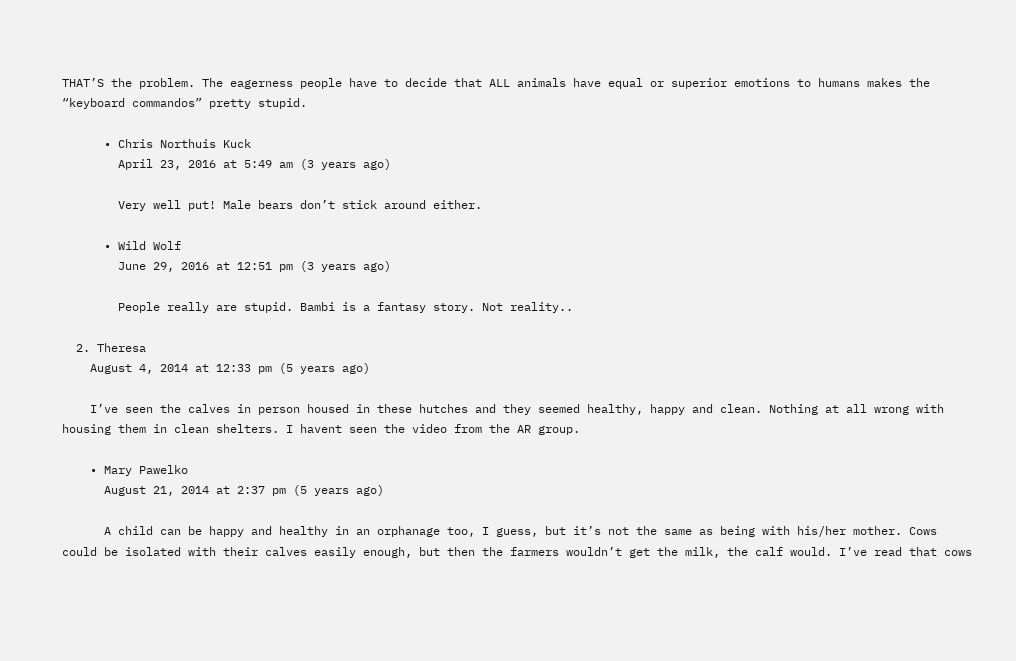THAT’S the problem. The eagerness people have to decide that ALL animals have equal or superior emotions to humans makes the “keyboard commandos” pretty stupid.

      • Chris Northuis Kuck
        April 23, 2016 at 5:49 am (3 years ago)

        Very well put! Male bears don’t stick around either.

      • Wild Wolf
        June 29, 2016 at 12:51 pm (3 years ago)

        People really are stupid. Bambi is a fantasy story. Not reality..

  2. Theresa
    August 4, 2014 at 12:33 pm (5 years ago)

    I’ve seen the calves in person housed in these hutches and they seemed healthy, happy and clean. Nothing at all wrong with housing them in clean shelters. I havent seen the video from the AR group.

    • Mary Pawelko
      August 21, 2014 at 2:37 pm (5 years ago)

      A child can be happy and healthy in an orphanage too, I guess, but it’s not the same as being with his/her mother. Cows could be isolated with their calves easily enough, but then the farmers wouldn’t get the milk, the calf would. I’ve read that cows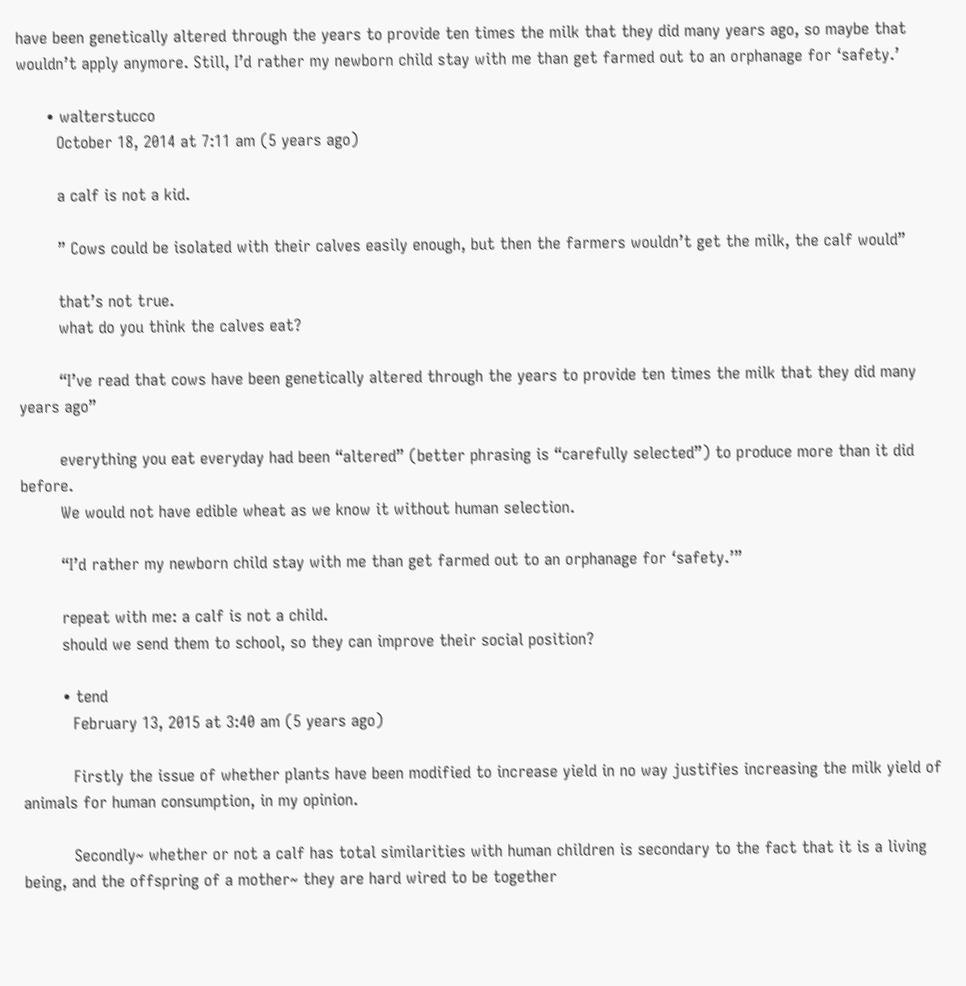have been genetically altered through the years to provide ten times the milk that they did many years ago, so maybe that wouldn’t apply anymore. Still, I’d rather my newborn child stay with me than get farmed out to an orphanage for ‘safety.’

      • walterstucco
        October 18, 2014 at 7:11 am (5 years ago)

        a calf is not a kid.

        ” Cows could be isolated with their calves easily enough, but then the farmers wouldn’t get the milk, the calf would”

        that’s not true.
        what do you think the calves eat?

        “I’ve read that cows have been genetically altered through the years to provide ten times the milk that they did many years ago”

        everything you eat everyday had been “altered” (better phrasing is “carefully selected”) to produce more than it did before.
        We would not have edible wheat as we know it without human selection.

        “I’d rather my newborn child stay with me than get farmed out to an orphanage for ‘safety.’”

        repeat with me: a calf is not a child.
        should we send them to school, so they can improve their social position?

        • tend
          February 13, 2015 at 3:40 am (5 years ago)

          Firstly the issue of whether plants have been modified to increase yield in no way justifies increasing the milk yield of animals for human consumption, in my opinion.

          Secondly~ whether or not a calf has total similarities with human children is secondary to the fact that it is a living being, and the offspring of a mother~ they are hard wired to be together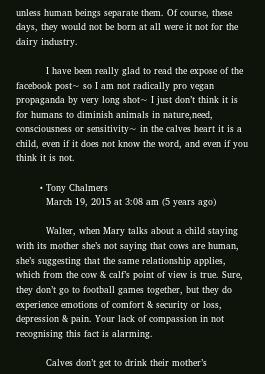unless human beings separate them. Of course, these days, they would not be born at all were it not for the dairy industry.

          I have been really glad to read the expose of the facebook post~ so I am not radically pro vegan propaganda by very long shot~ I just don’t think it is for humans to diminish animals in nature,need, consciousness or sensitivity~ in the calves heart it is a child, even if it does not know the word, and even if you think it is not.

        • Tony Chalmers
          March 19, 2015 at 3:08 am (5 years ago)

          Walter, when Mary talks about a child staying with its mother she’s not saying that cows are human, she’s suggesting that the same relationship applies, which from the cow & calf’s point of view is true. Sure, they don’t go to football games together, but they do experience emotions of comfort & security or loss, depression & pain. Your lack of compassion in not recognising this fact is alarming.

          Calves don’t get to drink their mother’s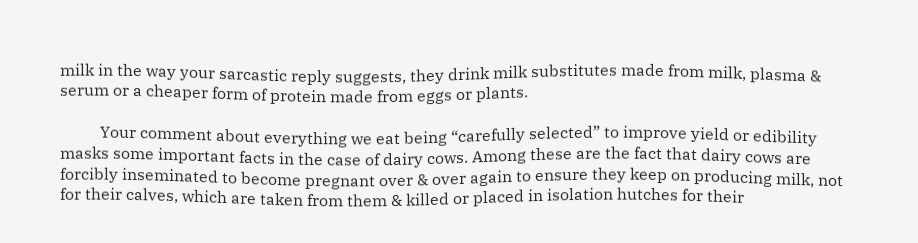milk in the way your sarcastic reply suggests, they drink milk substitutes made from milk, plasma & serum or a cheaper form of protein made from eggs or plants.

          Your comment about everything we eat being “carefully selected” to improve yield or edibility masks some important facts in the case of dairy cows. Among these are the fact that dairy cows are forcibly inseminated to become pregnant over & over again to ensure they keep on producing milk, not for their calves, which are taken from them & killed or placed in isolation hutches for their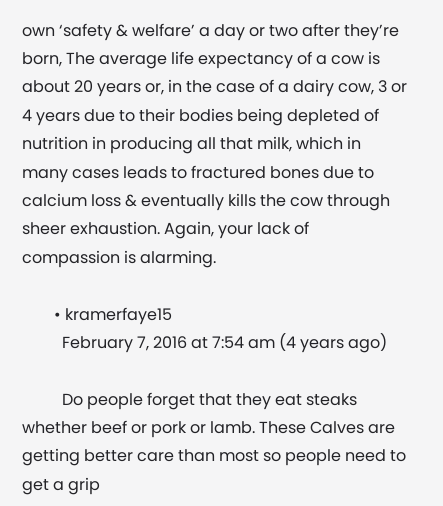own ‘safety & welfare’ a day or two after they’re born, The average life expectancy of a cow is about 20 years or, in the case of a dairy cow, 3 or 4 years due to their bodies being depleted of nutrition in producing all that milk, which in many cases leads to fractured bones due to calcium loss & eventually kills the cow through sheer exhaustion. Again, your lack of compassion is alarming.

        • kramerfaye15
          February 7, 2016 at 7:54 am (4 years ago)

          Do people forget that they eat steaks whether beef or pork or lamb. These Calves are getting better care than most so people need to get a grip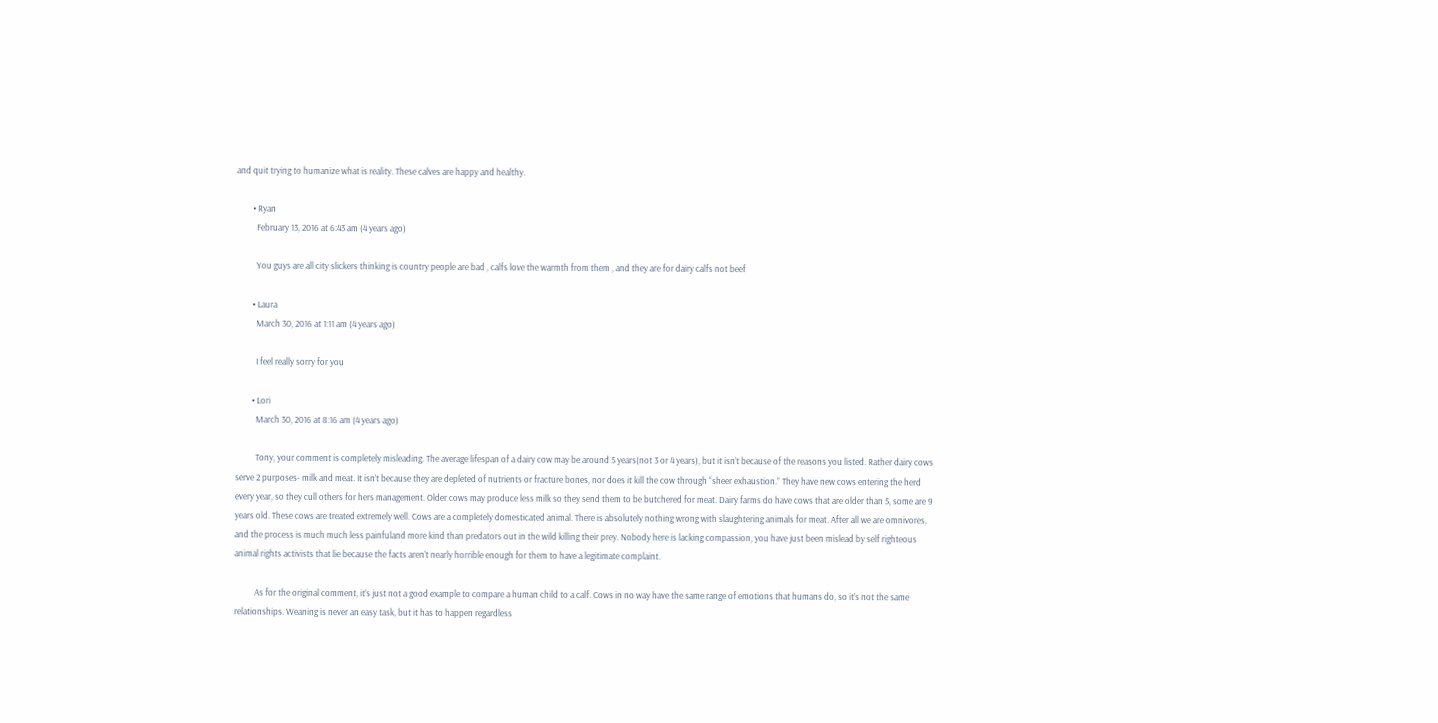and quit trying to humanize what is reality. These calves are happy and healthy.

        • Ryan
          February 13, 2016 at 6:43 am (4 years ago)

          You guys are all city slickers thinking is country people are bad , calfs love the warmth from them , and they are for dairy calfs not beef

        • Laura
          March 30, 2016 at 1:11 am (4 years ago)

          I feel really sorry for you

        • Lori
          March 30, 2016 at 8:16 am (4 years ago)

          Tony, your comment is completely misleading. The average lifespan of a dairy cow may be around 5 years(not 3 or 4 years), but it isn’t because of the reasons you listed. Rather dairy cows serve 2 purposes- milk and meat. It isn’t because they are depleted of nutrients or fracture bones, nor does it kill the cow through “sheer exhaustion.” They have new cows entering the herd every year, so they cull others for hers management. Older cows may produce less milk so they send them to be butchered for meat. Dairy farms do have cows that are older than 5, some are 9 years old. These cows are treated extremely well. Cows are a completely domesticated animal. There is absolutely nothing wrong with slaughtering animals for meat. After all we are omnivores, and the process is much much less painfuland more kind than predators out in the wild killing their prey. Nobody here is lacking compassion, you have just been mislead by self righteous animal rights activists that lie because the facts aren’t nearly horrible enough for them to have a legitimate complaint.

          As for the original comment, it’s just not a good example to compare a human child to a calf. Cows in no way have the same range of emotions that humans do, so it’s not the same relationships. Weaning is never an easy task, but it has to happen regardless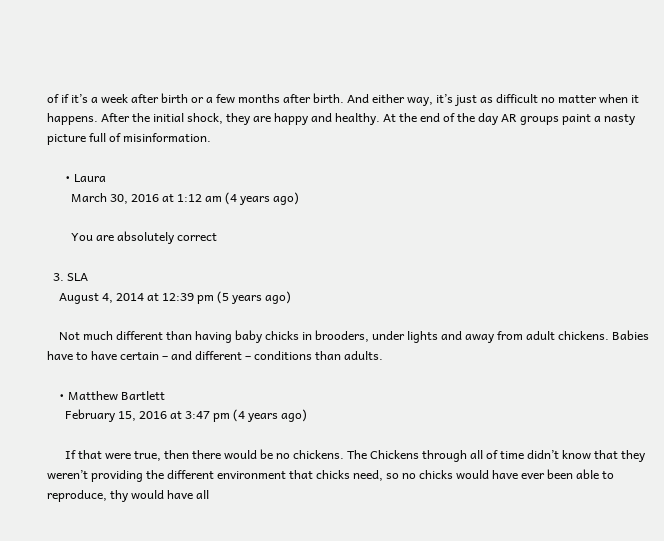of if it’s a week after birth or a few months after birth. And either way, it’s just as difficult no matter when it happens. After the initial shock, they are happy and healthy. At the end of the day AR groups paint a nasty picture full of misinformation.

      • Laura
        March 30, 2016 at 1:12 am (4 years ago)

        You are absolutely correct

  3. SLA
    August 4, 2014 at 12:39 pm (5 years ago)

    Not much different than having baby chicks in brooders, under lights and away from adult chickens. Babies have to have certain – and different – conditions than adults.

    • Matthew Bartlett
      February 15, 2016 at 3:47 pm (4 years ago)

      If that were true, then there would be no chickens. The Chickens through all of time didn’t know that they weren’t providing the different environment that chicks need, so no chicks would have ever been able to reproduce, thy would have all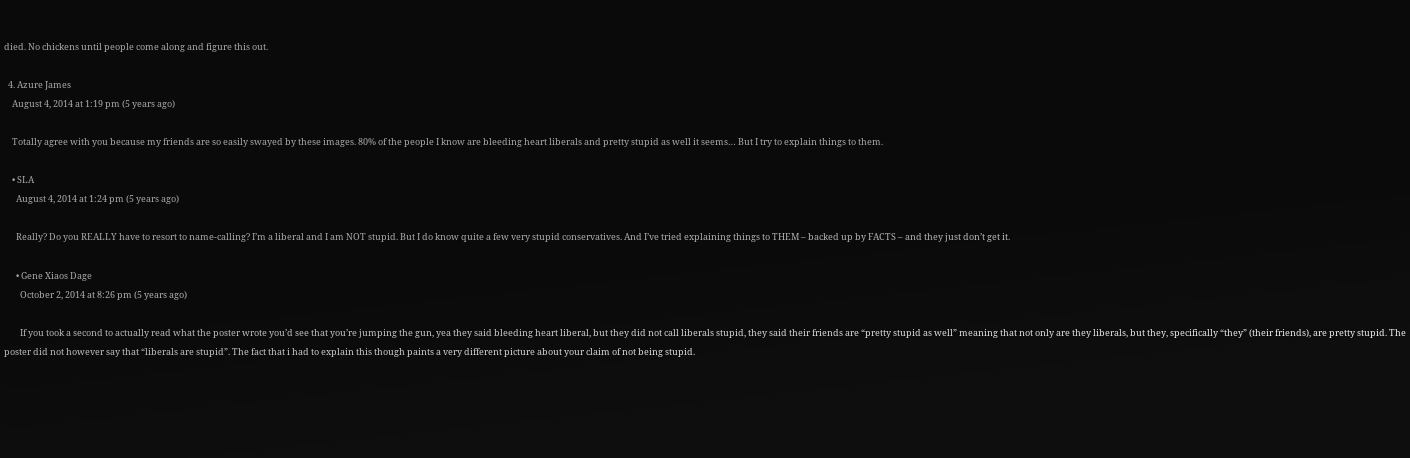died. No chickens until people come along and figure this out.

  4. Azure James
    August 4, 2014 at 1:19 pm (5 years ago)

    Totally agree with you because my friends are so easily swayed by these images. 80% of the people I know are bleeding heart liberals and pretty stupid as well it seems… But I try to explain things to them.

    • SLA
      August 4, 2014 at 1:24 pm (5 years ago)

      Really? Do you REALLY have to resort to name-calling? I’m a liberal and I am NOT stupid. But I do know quite a few very stupid conservatives. And I’ve tried explaining things to THEM – backed up by FACTS – and they just don’t get it.

      • Gene Xiaos Dage
        October 2, 2014 at 8:26 pm (5 years ago)

        If you took a second to actually read what the poster wrote you’d see that you’re jumping the gun, yea they said bleeding heart liberal, but they did not call liberals stupid, they said their friends are “pretty stupid as well” meaning that not only are they liberals, but they, specifically “they” (their friends), are pretty stupid. The poster did not however say that “liberals are stupid”. The fact that i had to explain this though paints a very different picture about your claim of not being stupid.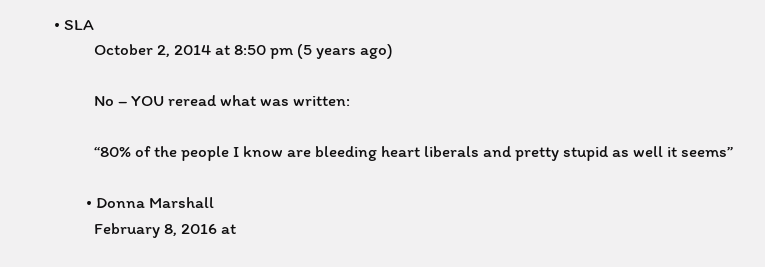• SLA
          October 2, 2014 at 8:50 pm (5 years ago)

          No – YOU reread what was written:

          “80% of the people I know are bleeding heart liberals and pretty stupid as well it seems”

        • Donna Marshall
          February 8, 2016 at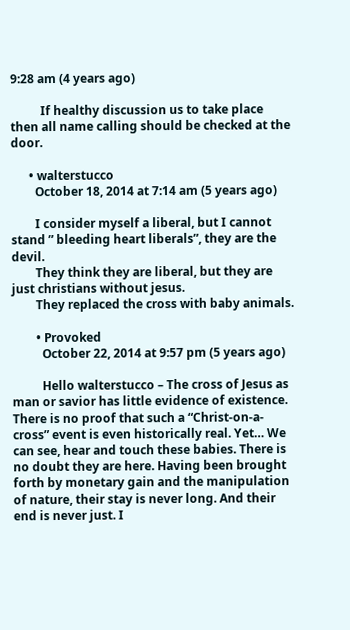9:28 am (4 years ago)

          If healthy discussion us to take place then all name calling should be checked at the door.

      • walterstucco
        October 18, 2014 at 7:14 am (5 years ago)

        I consider myself a liberal, but I cannot stand ” bleeding heart liberals”, they are the devil.
        They think they are liberal, but they are just christians without jesus.
        They replaced the cross with baby animals.

        • Provoked
          October 22, 2014 at 9:57 pm (5 years ago)

          Hello walterstucco – The cross of Jesus as man or savior has little evidence of existence. There is no proof that such a “Christ-on-a-cross” event is even historically real. Yet… We can see, hear and touch these babies. There is no doubt they are here. Having been brought forth by monetary gain and the manipulation of nature, their stay is never long. And their end is never just. I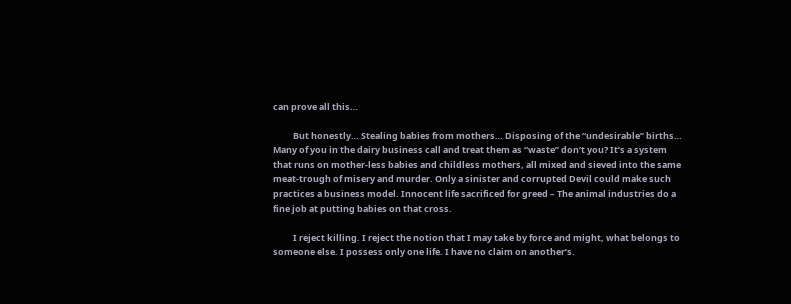can prove all this…

          But honestly… Stealing babies from mothers… Disposing of the “undesirable” births… Many of you in the dairy business call and treat them as “waste” don’t you? It’s a system that runs on mother-less babies and childless mothers, all mixed and sieved into the same meat-trough of misery and murder. Only a sinister and corrupted Devil could make such practices a business model. Innocent life sacrificed for greed – The animal industries do a fine job at putting babies on that cross.

          I reject killing. I reject the notion that I may take by force and might, what belongs to someone else. I possess only one life. I have no claim on another’s.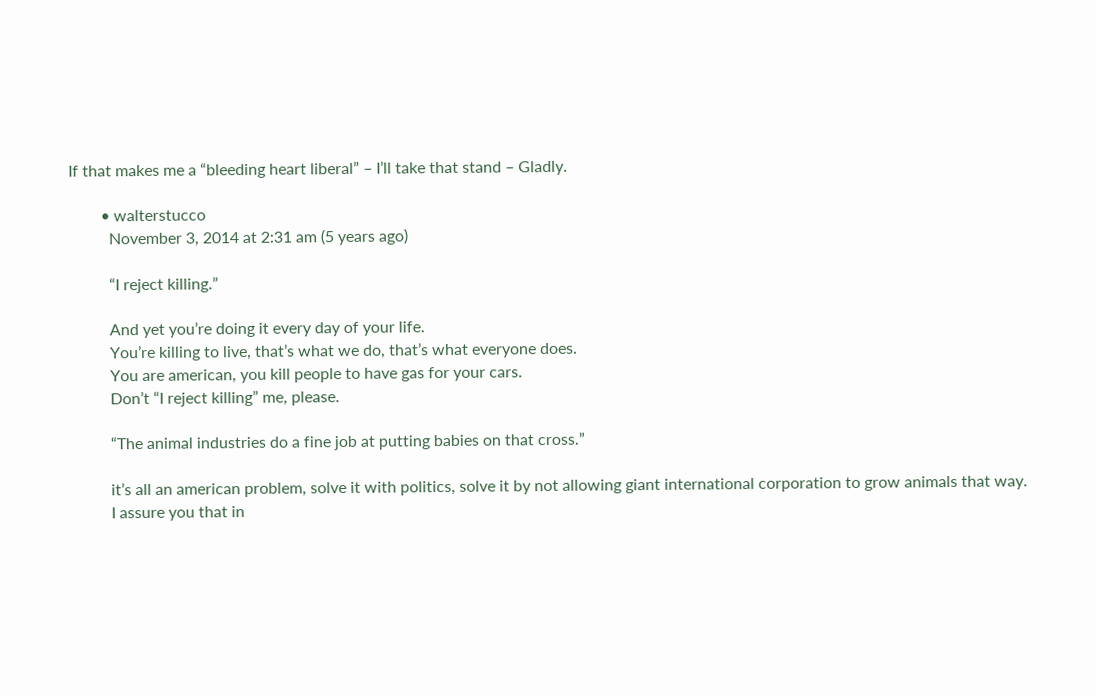If that makes me a “bleeding heart liberal” – I’ll take that stand – Gladly.

        • walterstucco
          November 3, 2014 at 2:31 am (5 years ago)

          “I reject killing.”

          And yet you’re doing it every day of your life.
          You’re killing to live, that’s what we do, that’s what everyone does.
          You are american, you kill people to have gas for your cars.
          Don’t “I reject killing” me, please.

          “The animal industries do a fine job at putting babies on that cross.”

          it’s all an american problem, solve it with politics, solve it by not allowing giant international corporation to grow animals that way.
          I assure you that in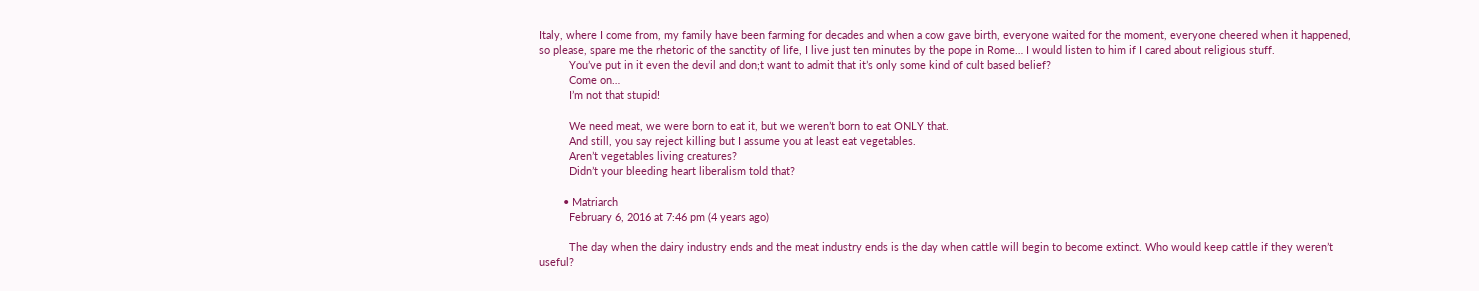Italy, where I come from, my family have been farming for decades and when a cow gave birth, everyone waited for the moment, everyone cheered when it happened, so please, spare me the rhetoric of the sanctity of life, I live just ten minutes by the pope in Rome… I would listen to him if I cared about religious stuff.
          You’ve put in it even the devil and don;t want to admit that it’s only some kind of cult based belief?
          Come on…
          I’m not that stupid!

          We need meat, we were born to eat it, but we weren’t born to eat ONLY that.
          And still, you say reject killing but I assume you at least eat vegetables.
          Aren’t vegetables living creatures?
          Didn’t your bleeding heart liberalism told that?

        • Matriarch
          February 6, 2016 at 7:46 pm (4 years ago)

          The day when the dairy industry ends and the meat industry ends is the day when cattle will begin to become extinct. Who would keep cattle if they weren’t useful?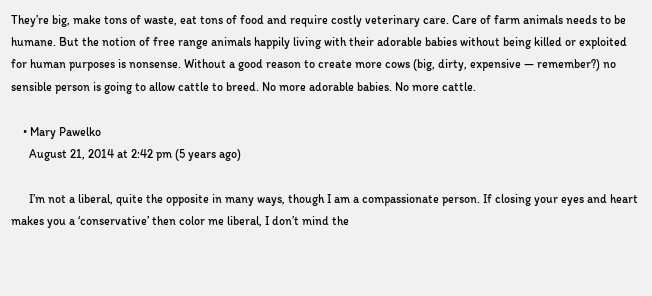They’re big, make tons of waste, eat tons of food and require costly veterinary care. Care of farm animals needs to be humane. But the notion of free range animals happily living with their adorable babies without being killed or exploited for human purposes is nonsense. Without a good reason to create more cows (big, dirty, expensive — remember?) no sensible person is going to allow cattle to breed. No more adorable babies. No more cattle.

    • Mary Pawelko
      August 21, 2014 at 2:42 pm (5 years ago)

      I’m not a liberal, quite the opposite in many ways, though I am a compassionate person. If closing your eyes and heart makes you a ‘conservative’ then color me liberal, I don’t mind the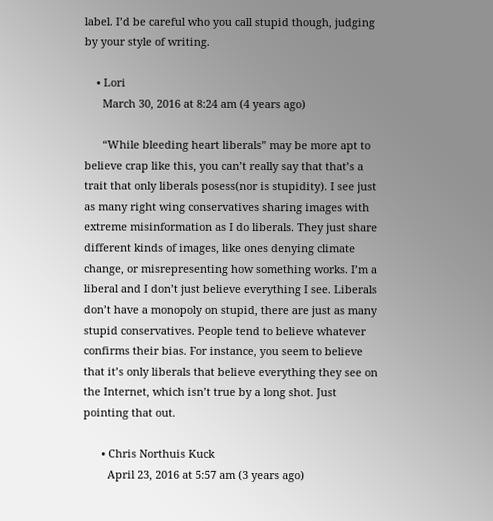label. I’d be careful who you call stupid though, judging by your style of writing.

    • Lori
      March 30, 2016 at 8:24 am (4 years ago)

      “While bleeding heart liberals” may be more apt to believe crap like this, you can’t really say that that’s a trait that only liberals posess(nor is stupidity). I see just as many right wing conservatives sharing images with extreme misinformation as I do liberals. They just share different kinds of images, like ones denying climate change, or misrepresenting how something works. I’m a liberal and I don’t just believe everything I see. Liberals don’t have a monopoly on stupid, there are just as many stupid conservatives. People tend to believe whatever confirms their bias. For instance, you seem to believe that it’s only liberals that believe everything they see on the Internet, which isn’t true by a long shot. Just pointing that out.

      • Chris Northuis Kuck
        April 23, 2016 at 5:57 am (3 years ago)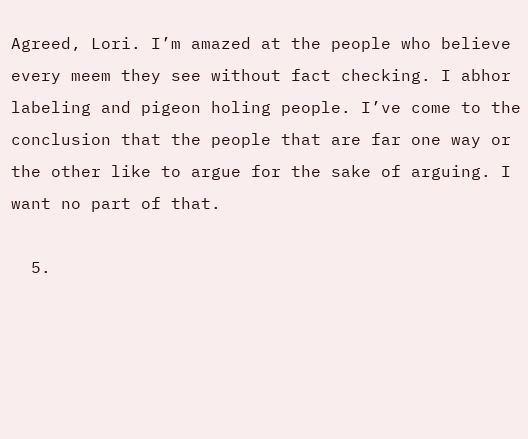Agreed, Lori. I’m amazed at the people who believe every meem they see without fact checking. I abhor labeling and pigeon holing people. I’ve come to the conclusion that the people that are far one way or the other like to argue for the sake of arguing. I want no part of that.

  5.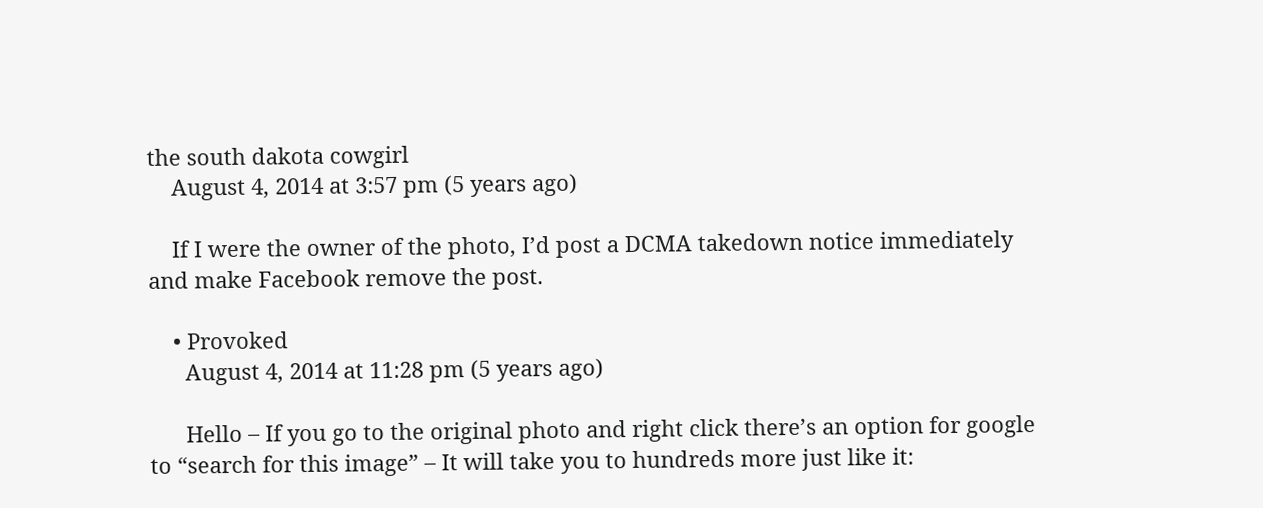the south dakota cowgirl
    August 4, 2014 at 3:57 pm (5 years ago)

    If I were the owner of the photo, I’d post a DCMA takedown notice immediately and make Facebook remove the post.

    • Provoked
      August 4, 2014 at 11:28 pm (5 years ago)

      Hello – If you go to the original photo and right click there’s an option for google to “search for this image” – It will take you to hundreds more just like it: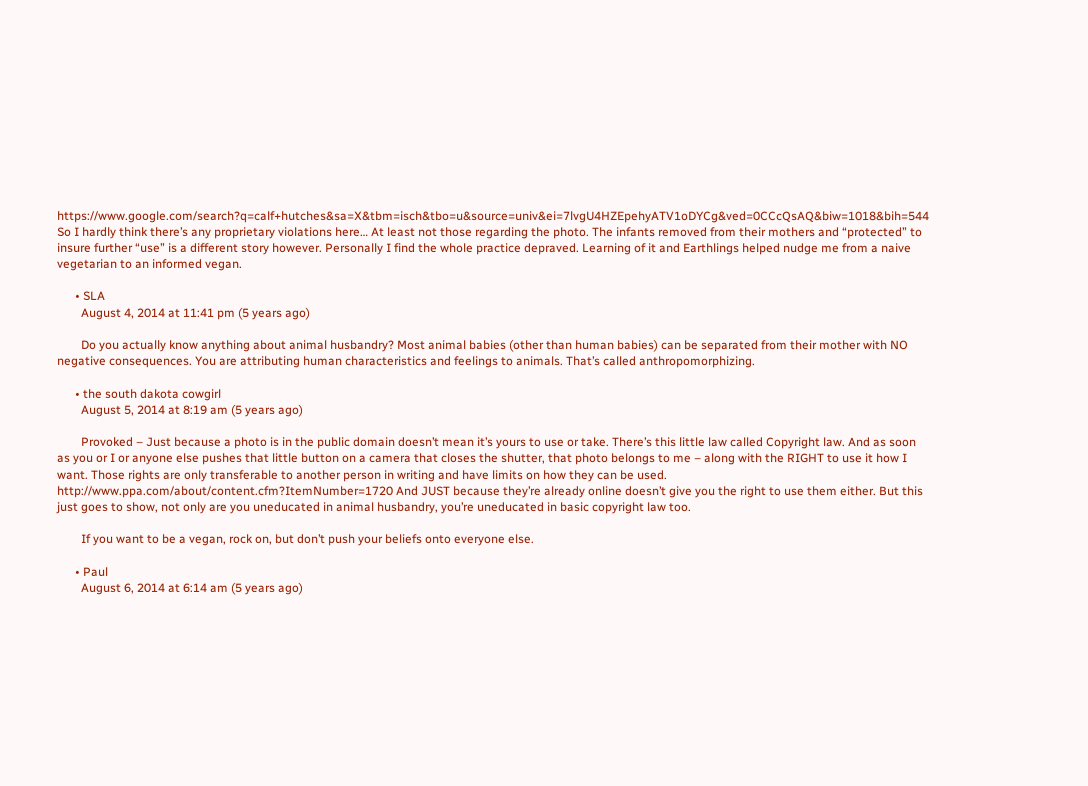https://www.google.com/search?q=calf+hutches&sa=X&tbm=isch&tbo=u&source=univ&ei=7lvgU4HZEpehyATV1oDYCg&ved=0CCcQsAQ&biw=1018&bih=544 So I hardly think there’s any proprietary violations here… At least not those regarding the photo. The infants removed from their mothers and “protected” to insure further “use” is a different story however. Personally I find the whole practice depraved. Learning of it and Earthlings helped nudge me from a naive vegetarian to an informed vegan.

      • SLA
        August 4, 2014 at 11:41 pm (5 years ago)

        Do you actually know anything about animal husbandry? Most animal babies (other than human babies) can be separated from their mother with NO negative consequences. You are attributing human characteristics and feelings to animals. That’s called anthropomorphizing.

      • the south dakota cowgirl
        August 5, 2014 at 8:19 am (5 years ago)

        Provoked – Just because a photo is in the public domain doesn’t mean it’s yours to use or take. There’s this little law called Copyright law. And as soon as you or I or anyone else pushes that little button on a camera that closes the shutter, that photo belongs to me – along with the RIGHT to use it how I want. Those rights are only transferable to another person in writing and have limits on how they can be used. http://www.ppa.com/about/content.cfm?ItemNumber=1720 And JUST because they’re already online doesn’t give you the right to use them either. But this just goes to show, not only are you uneducated in animal husbandry, you’re uneducated in basic copyright law too.

        If you want to be a vegan, rock on, but don’t push your beliefs onto everyone else.

      • Paul
        August 6, 2014 at 6:14 am (5 years ago)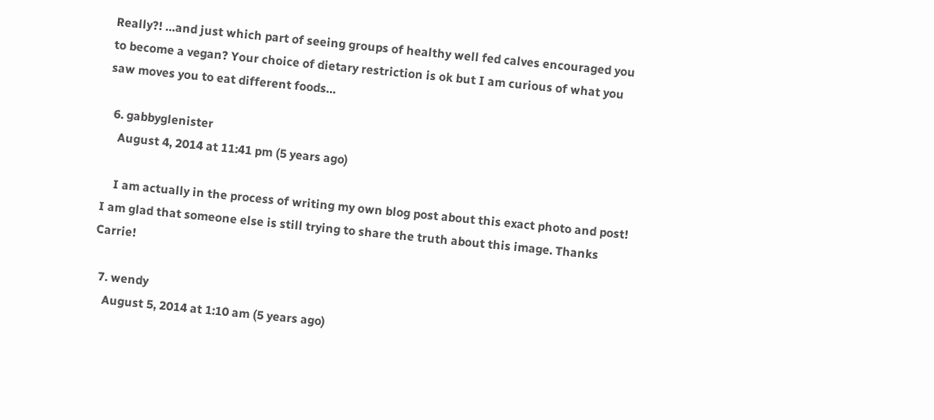Really?! …and just which part of seeing groups of healthy well fed calves encouraged you to become a vegan? Your choice of dietary restriction is ok but I am curious of what you saw moves you to eat different foods…

  6. gabbyglenister
    August 4, 2014 at 11:41 pm (5 years ago)

    I am actually in the process of writing my own blog post about this exact photo and post! I am glad that someone else is still trying to share the truth about this image. Thanks Carrie!

  7. wendy
    August 5, 2014 at 1:10 am (5 years ago)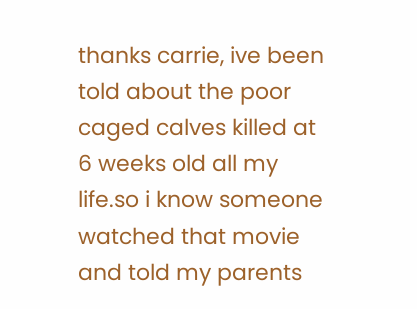thanks carrie, ive been told about the poor caged calves killed at 6 weeks old all my life.so i know someone watched that movie and told my parents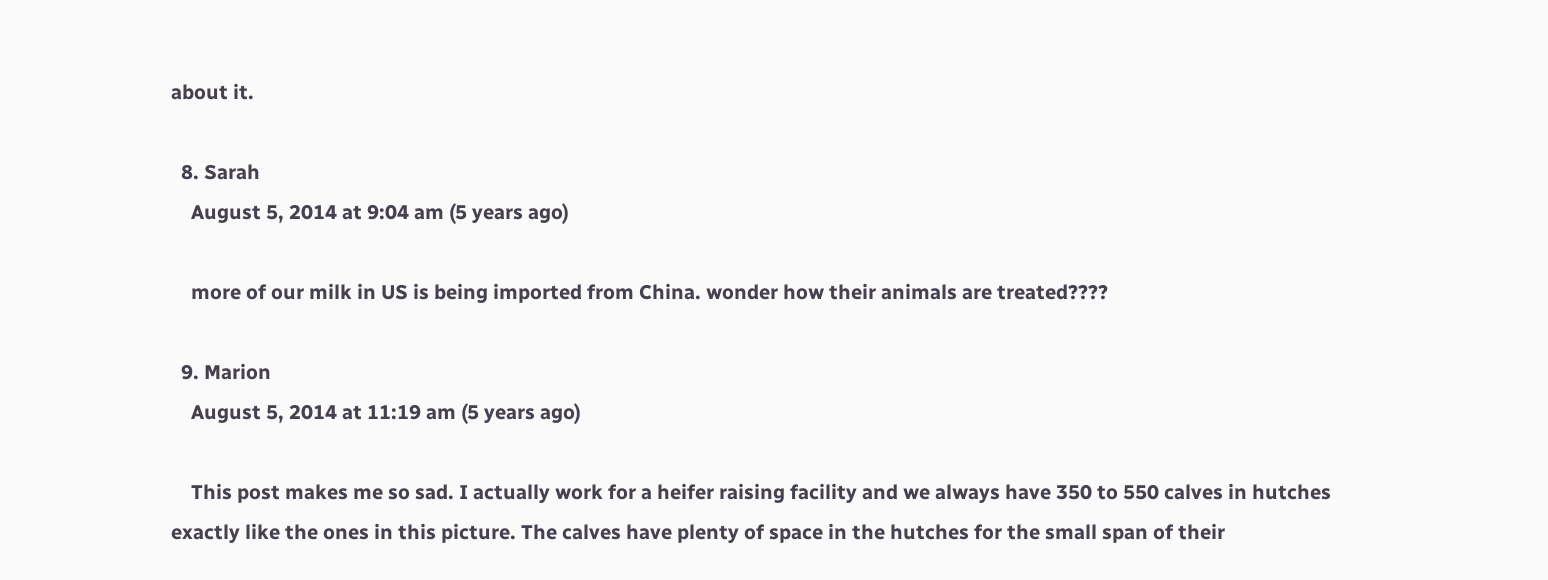about it.

  8. Sarah
    August 5, 2014 at 9:04 am (5 years ago)

    more of our milk in US is being imported from China. wonder how their animals are treated????

  9. Marion
    August 5, 2014 at 11:19 am (5 years ago)

    This post makes me so sad. I actually work for a heifer raising facility and we always have 350 to 550 calves in hutches exactly like the ones in this picture. The calves have plenty of space in the hutches for the small span of their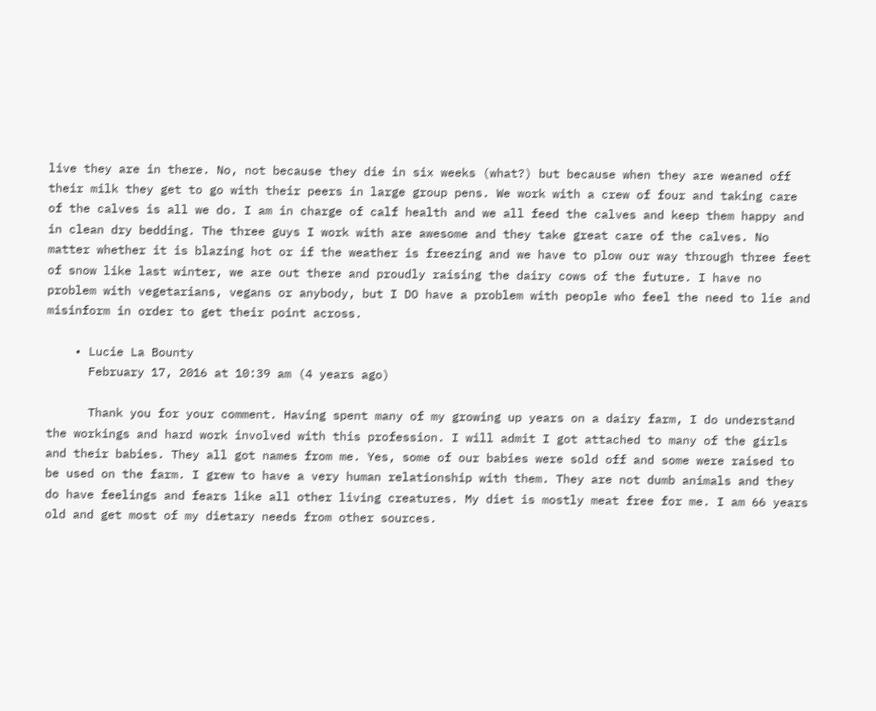live they are in there. No, not because they die in six weeks (what?) but because when they are weaned off their milk they get to go with their peers in large group pens. We work with a crew of four and taking care of the calves is all we do. I am in charge of calf health and we all feed the calves and keep them happy and in clean dry bedding. The three guys I work with are awesome and they take great care of the calves. No matter whether it is blazing hot or if the weather is freezing and we have to plow our way through three feet of snow like last winter, we are out there and proudly raising the dairy cows of the future. I have no problem with vegetarians, vegans or anybody, but I DO have a problem with people who feel the need to lie and misinform in order to get their point across.

    • Lucie La Bounty
      February 17, 2016 at 10:39 am (4 years ago)

      Thank you for your comment. Having spent many of my growing up years on a dairy farm, I do understand the workings and hard work involved with this profession. I will admit I got attached to many of the girls and their babies. They all got names from me. Yes, some of our babies were sold off and some were raised to be used on the farm. I grew to have a very human relationship with them. They are not dumb animals and they do have feelings and fears like all other living creatures. My diet is mostly meat free for me. I am 66 years old and get most of my dietary needs from other sources.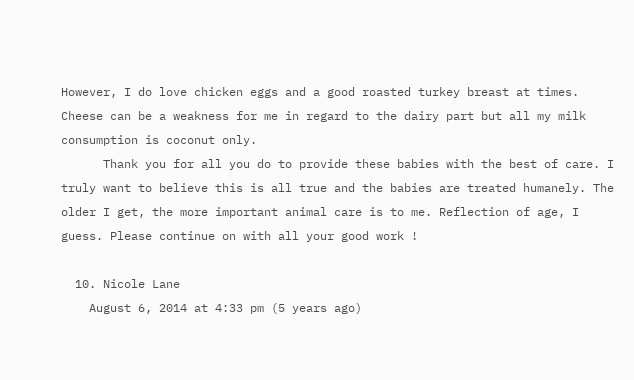However, I do love chicken eggs and a good roasted turkey breast at times. Cheese can be a weakness for me in regard to the dairy part but all my milk consumption is coconut only.
      Thank you for all you do to provide these babies with the best of care. I truly want to believe this is all true and the babies are treated humanely. The older I get, the more important animal care is to me. Reflection of age, I guess. Please continue on with all your good work !

  10. Nicole Lane
    August 6, 2014 at 4:33 pm (5 years ago)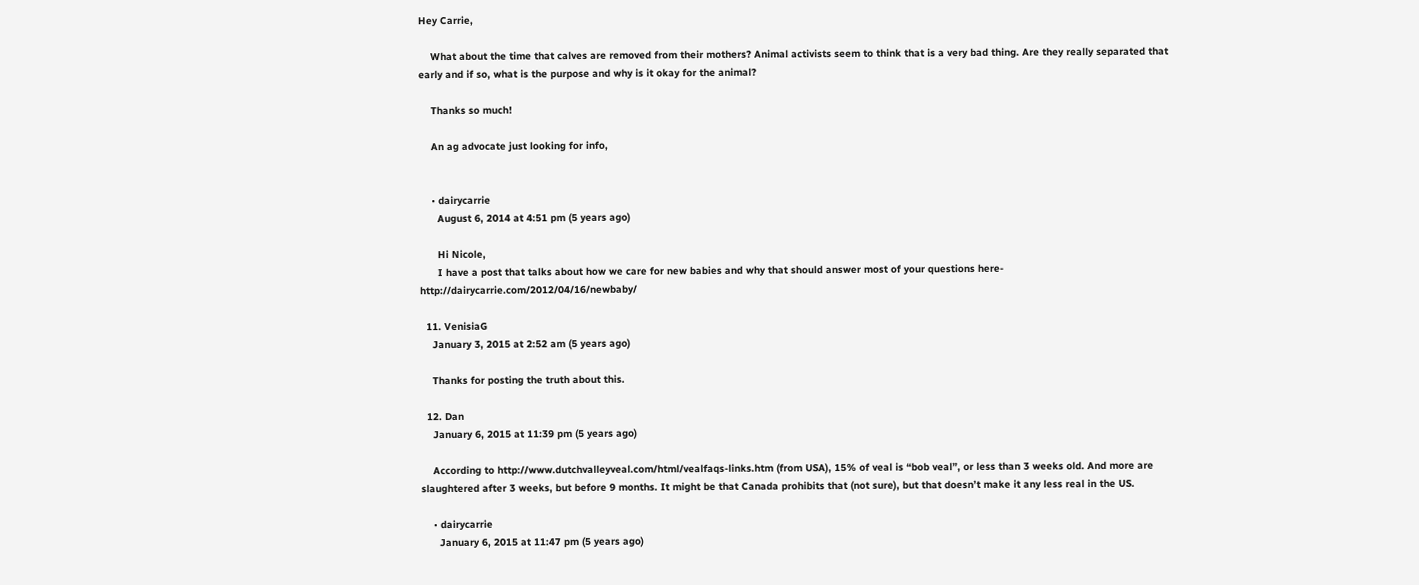Hey Carrie,

    What about the time that calves are removed from their mothers? Animal activists seem to think that is a very bad thing. Are they really separated that early and if so, what is the purpose and why is it okay for the animal?

    Thanks so much!

    An ag advocate just looking for info,


    • dairycarrie
      August 6, 2014 at 4:51 pm (5 years ago)

      Hi Nicole,
      I have a post that talks about how we care for new babies and why that should answer most of your questions here- http://dairycarrie.com/2012/04/16/newbaby/

  11. VenisiaG
    January 3, 2015 at 2:52 am (5 years ago)

    Thanks for posting the truth about this.

  12. Dan
    January 6, 2015 at 11:39 pm (5 years ago)

    According to http://www.dutchvalleyveal.com/html/vealfaqs-links.htm (from USA), 15% of veal is “bob veal”, or less than 3 weeks old. And more are slaughtered after 3 weeks, but before 9 months. It might be that Canada prohibits that (not sure), but that doesn’t make it any less real in the US.

    • dairycarrie
      January 6, 2015 at 11:47 pm (5 years ago)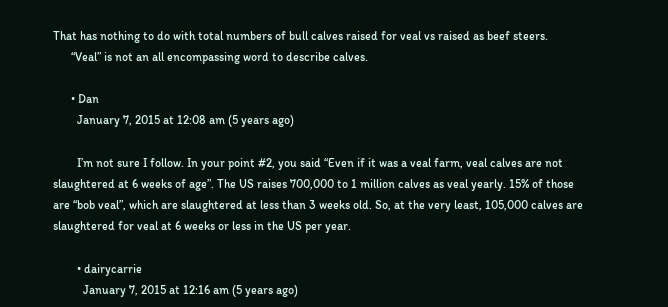That has nothing to do with total numbers of bull calves raised for veal vs raised as beef steers.
      “Veal” is not an all encompassing word to describe calves.

      • Dan
        January 7, 2015 at 12:08 am (5 years ago)

        I’m not sure I follow. In your point #2, you said “Even if it was a veal farm, veal calves are not slaughtered at 6 weeks of age”. The US raises 700,000 to 1 million calves as veal yearly. 15% of those are “bob veal”, which are slaughtered at less than 3 weeks old. So, at the very least, 105,000 calves are slaughtered for veal at 6 weeks or less in the US per year.

        • dairycarrie
          January 7, 2015 at 12:16 am (5 years ago)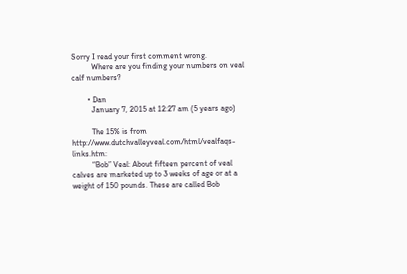Sorry I read your first comment wrong.
          Where are you finding your numbers on veal calf numbers?

        • Dan
          January 7, 2015 at 12:27 am (5 years ago)

          The 15% is from http://www.dutchvalleyveal.com/html/vealfaqs-links.htm:
          “Bob” Veal: About fifteen percent of veal calves are marketed up to 3 weeks of age or at a weight of 150 pounds. These are called Bob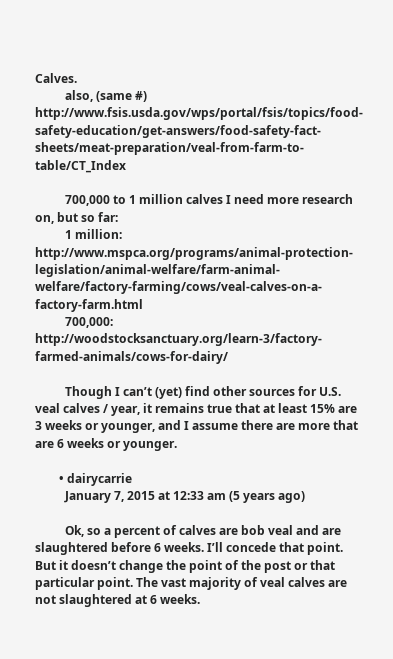Calves.
          also, (same #) http://www.fsis.usda.gov/wps/portal/fsis/topics/food-safety-education/get-answers/food-safety-fact-sheets/meat-preparation/veal-from-farm-to-table/CT_Index

          700,000 to 1 million calves I need more research on, but so far:
          1 million: http://www.mspca.org/programs/animal-protection-legislation/animal-welfare/farm-animal-welfare/factory-farming/cows/veal-calves-on-a-factory-farm.html
          700,000: http://woodstocksanctuary.org/learn-3/factory-farmed-animals/cows-for-dairy/

          Though I can’t (yet) find other sources for U.S. veal calves / year, it remains true that at least 15% are 3 weeks or younger, and I assume there are more that are 6 weeks or younger.

        • dairycarrie
          January 7, 2015 at 12:33 am (5 years ago)

          Ok, so a percent of calves are bob veal and are slaughtered before 6 weeks. I’ll concede that point. But it doesn’t change the point of the post or that particular point. The vast majority of veal calves are not slaughtered at 6 weeks.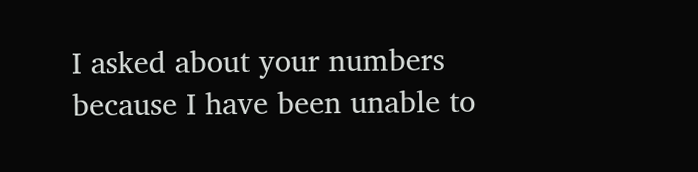I asked about your numbers because I have been unable to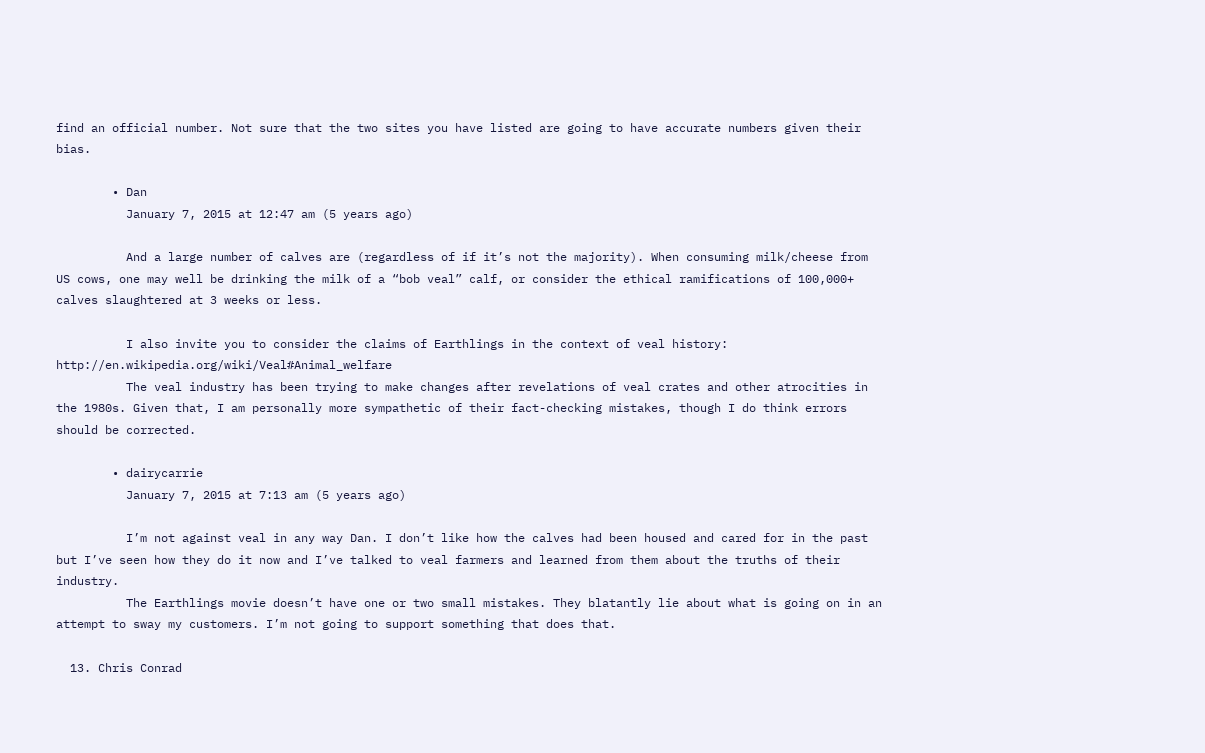find an official number. Not sure that the two sites you have listed are going to have accurate numbers given their bias.

        • Dan
          January 7, 2015 at 12:47 am (5 years ago)

          And a large number of calves are (regardless of if it’s not the majority). When consuming milk/cheese from US cows, one may well be drinking the milk of a “bob veal” calf, or consider the ethical ramifications of 100,000+ calves slaughtered at 3 weeks or less.

          I also invite you to consider the claims of Earthlings in the context of veal history: http://en.wikipedia.org/wiki/Veal#Animal_welfare
          The veal industry has been trying to make changes after revelations of veal crates and other atrocities in the 1980s. Given that, I am personally more sympathetic of their fact-checking mistakes, though I do think errors should be corrected.

        • dairycarrie
          January 7, 2015 at 7:13 am (5 years ago)

          I’m not against veal in any way Dan. I don’t like how the calves had been housed and cared for in the past but I’ve seen how they do it now and I’ve talked to veal farmers and learned from them about the truths of their industry.
          The Earthlings movie doesn’t have one or two small mistakes. They blatantly lie about what is going on in an attempt to sway my customers. I’m not going to support something that does that.

  13. Chris Conrad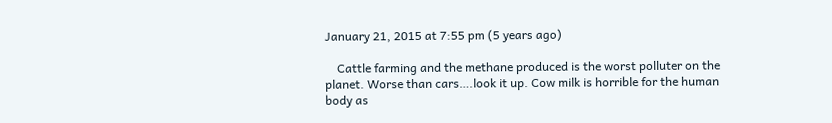January 21, 2015 at 7:55 pm (5 years ago)

    Cattle farming and the methane produced is the worst polluter on the planet. Worse than cars….look it up. Cow milk is horrible for the human body as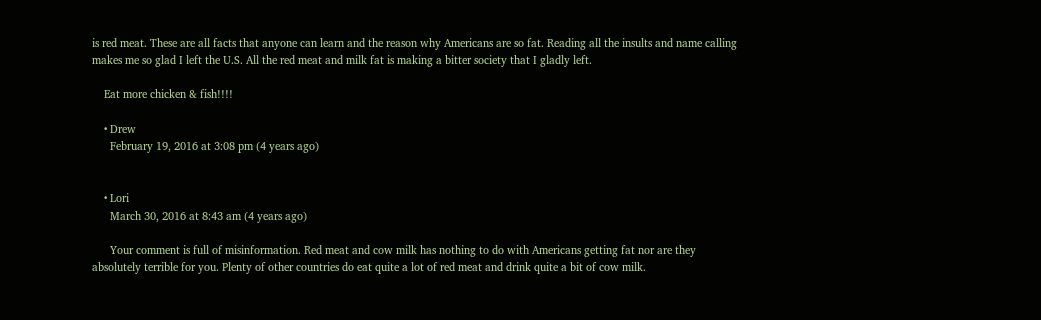is red meat. These are all facts that anyone can learn and the reason why Americans are so fat. Reading all the insults and name calling makes me so glad I left the U.S. All the red meat and milk fat is making a bitter society that I gladly left.

    Eat more chicken & fish!!!!

    • Drew
      February 19, 2016 at 3:08 pm (4 years ago)


    • Lori
      March 30, 2016 at 8:43 am (4 years ago)

      Your comment is full of misinformation. Red meat and cow milk has nothing to do with Americans getting fat nor are they absolutely terrible for you. Plenty of other countries do eat quite a lot of red meat and drink quite a bit of cow milk.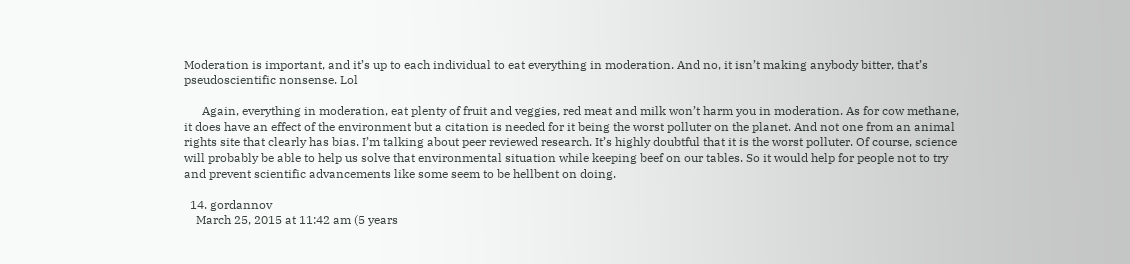Moderation is important, and it’s up to each individual to eat everything in moderation. And no, it isn’t making anybody bitter, that’s pseudoscientific nonsense. Lol

      Again, everything in moderation, eat plenty of fruit and veggies, red meat and milk won’t harm you in moderation. As for cow methane, it does have an effect of the environment but a citation is needed for it being the worst polluter on the planet. And not one from an animal rights site that clearly has bias. I’m talking about peer reviewed research. It’s highly doubtful that it is the worst polluter. Of course, science will probably be able to help us solve that environmental situation while keeping beef on our tables. So it would help for people not to try and prevent scientific advancements like some seem to be hellbent on doing.

  14. gordannov
    March 25, 2015 at 11:42 am (5 years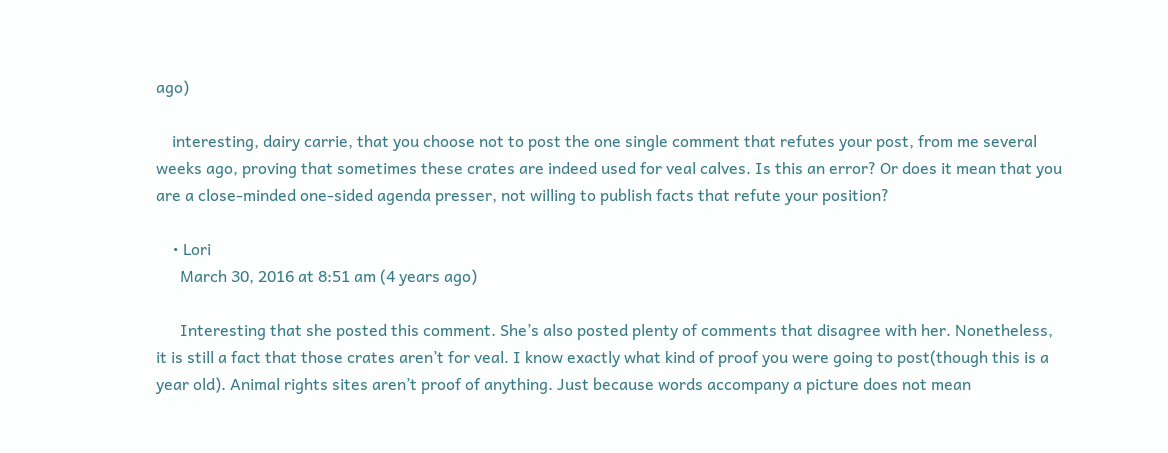ago)

    interesting, dairy carrie, that you choose not to post the one single comment that refutes your post, from me several weeks ago, proving that sometimes these crates are indeed used for veal calves. Is this an error? Or does it mean that you are a close-minded one-sided agenda presser, not willing to publish facts that refute your position?

    • Lori
      March 30, 2016 at 8:51 am (4 years ago)

      Interesting that she posted this comment. She’s also posted plenty of comments that disagree with her. Nonetheless, it is still a fact that those crates aren’t for veal. I know exactly what kind of proof you were going to post(though this is a year old). Animal rights sites aren’t proof of anything. Just because words accompany a picture does not mean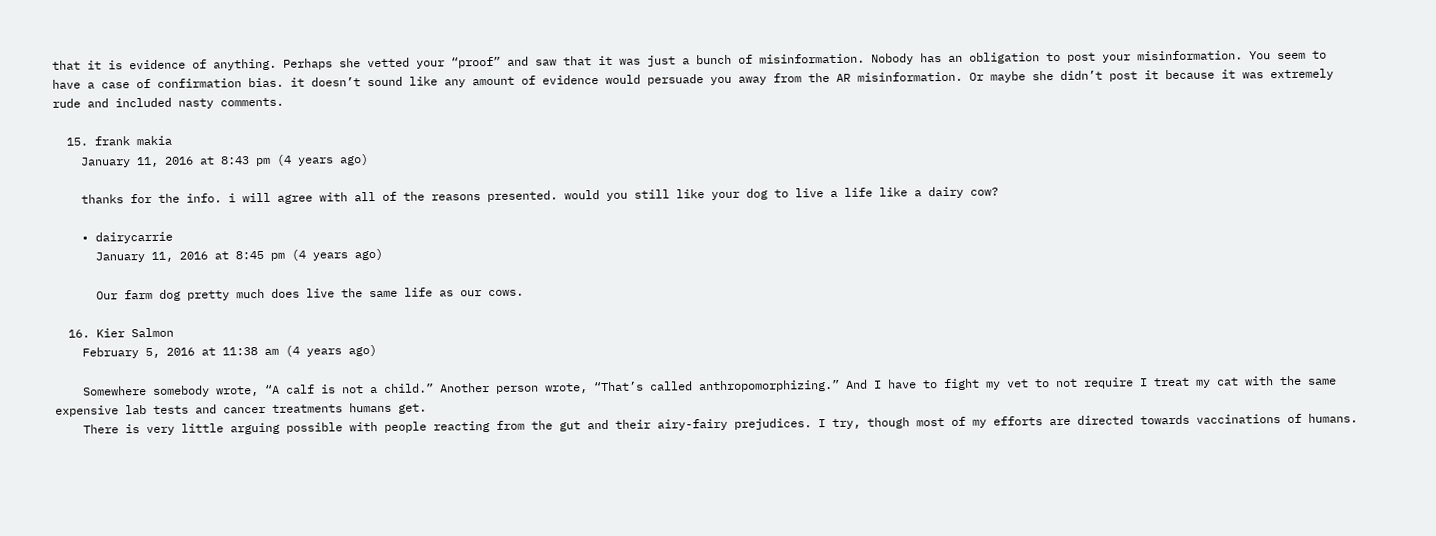that it is evidence of anything. Perhaps she vetted your “proof” and saw that it was just a bunch of misinformation. Nobody has an obligation to post your misinformation. You seem to have a case of confirmation bias. it doesn’t sound like any amount of evidence would persuade you away from the AR misinformation. Or maybe she didn’t post it because it was extremely rude and included nasty comments.

  15. frank makia
    January 11, 2016 at 8:43 pm (4 years ago)

    thanks for the info. i will agree with all of the reasons presented. would you still like your dog to live a life like a dairy cow?

    • dairycarrie
      January 11, 2016 at 8:45 pm (4 years ago)

      Our farm dog pretty much does live the same life as our cows.

  16. Kier Salmon
    February 5, 2016 at 11:38 am (4 years ago)

    Somewhere somebody wrote, “A calf is not a child.” Another person wrote, “That’s called anthropomorphizing.” And I have to fight my vet to not require I treat my cat with the same expensive lab tests and cancer treatments humans get.
    There is very little arguing possible with people reacting from the gut and their airy-fairy prejudices. I try, though most of my efforts are directed towards vaccinations of humans.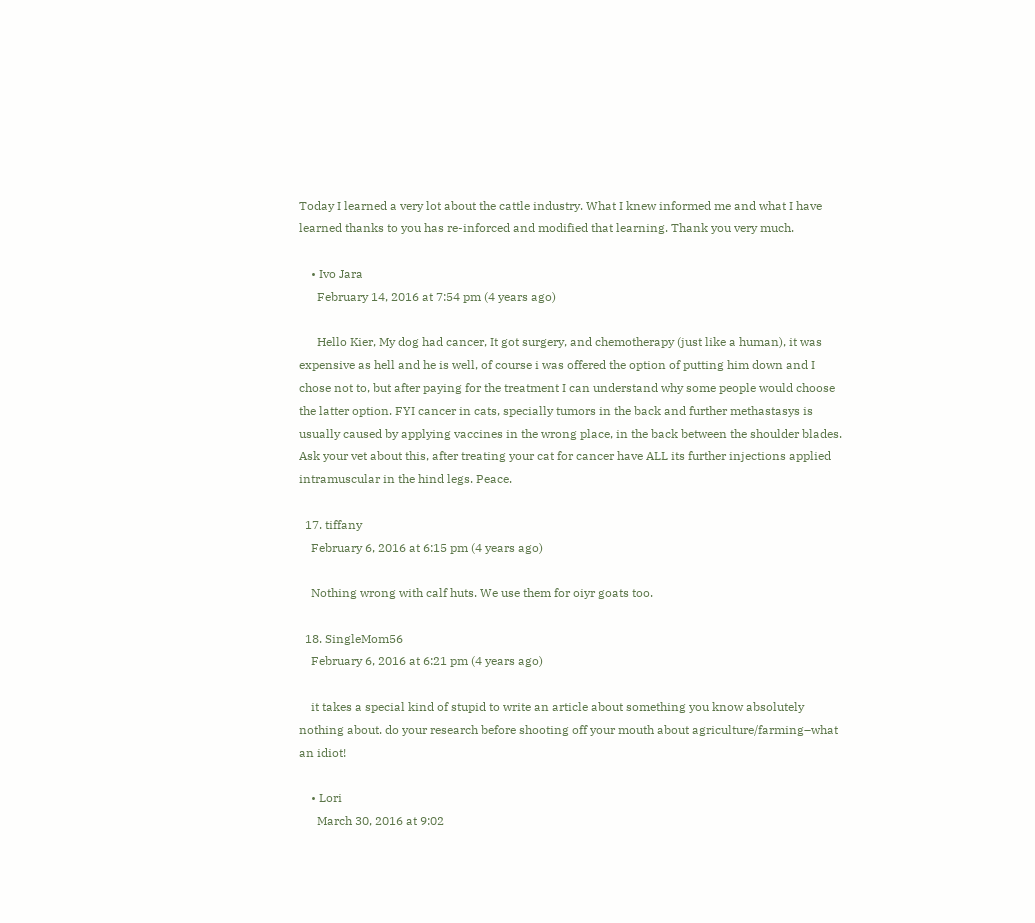Today I learned a very lot about the cattle industry. What I knew informed me and what I have learned thanks to you has re-inforced and modified that learning. Thank you very much.

    • Ivo Jara
      February 14, 2016 at 7:54 pm (4 years ago)

      Hello Kier, My dog had cancer, It got surgery, and chemotherapy (just like a human), it was expensive as hell and he is well, of course i was offered the option of putting him down and I chose not to, but after paying for the treatment I can understand why some people would choose the latter option. FYI cancer in cats, specially tumors in the back and further methastasys is usually caused by applying vaccines in the wrong place, in the back between the shoulder blades. Ask your vet about this, after treating your cat for cancer have ALL its further injections applied intramuscular in the hind legs. Peace.

  17. tiffany
    February 6, 2016 at 6:15 pm (4 years ago)

    Nothing wrong with calf huts. We use them for oiyr goats too.

  18. SingleMom56
    February 6, 2016 at 6:21 pm (4 years ago)

    it takes a special kind of stupid to write an article about something you know absolutely nothing about. do your research before shooting off your mouth about agriculture/farming–what an idiot!

    • Lori
      March 30, 2016 at 9:02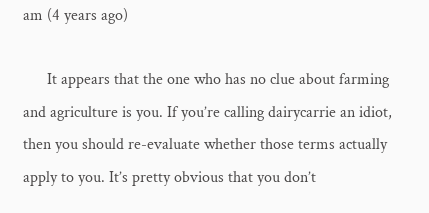am (4 years ago)

      It appears that the one who has no clue about farming and agriculture is you. If you’re calling dairycarrie an idiot, then you should re-evaluate whether those terms actually apply to you. It’s pretty obvious that you don’t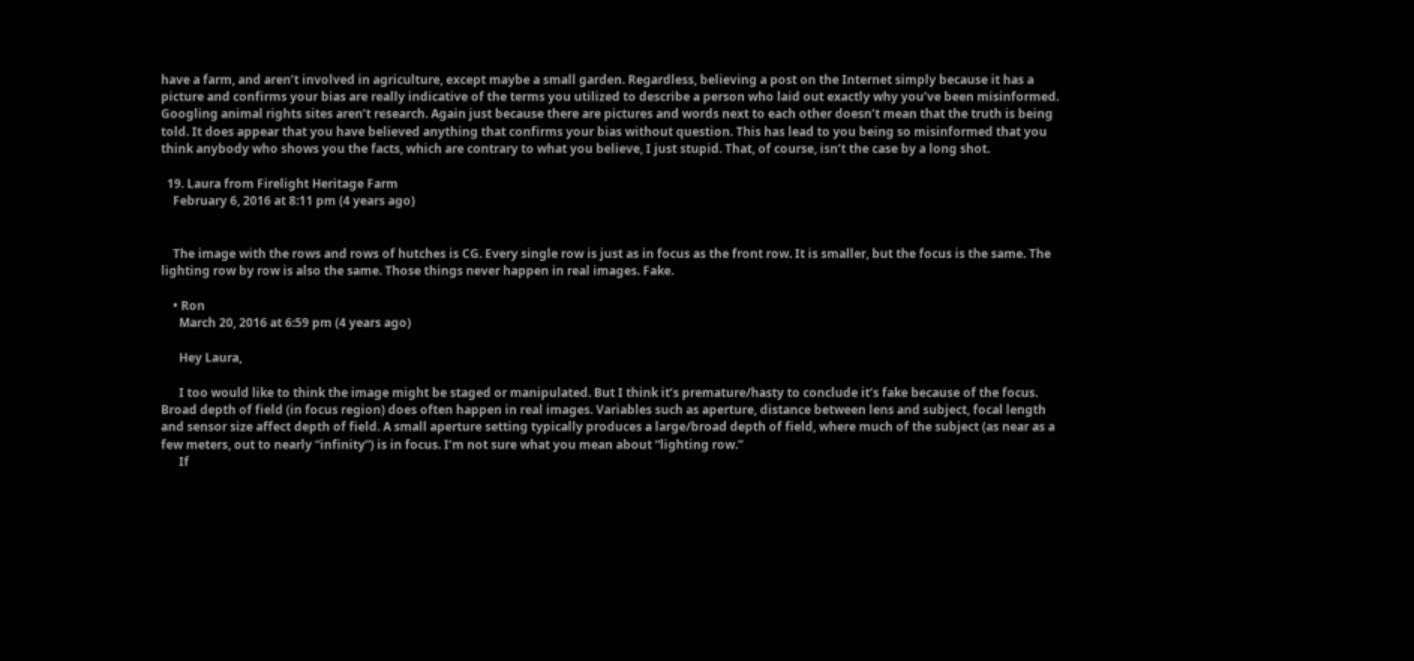have a farm, and aren’t involved in agriculture, except maybe a small garden. Regardless, believing a post on the Internet simply because it has a picture and confirms your bias are really indicative of the terms you utilized to describe a person who laid out exactly why you’ve been misinformed. Googling animal rights sites aren’t research. Again just because there are pictures and words next to each other doesn’t mean that the truth is being told. It does appear that you have believed anything that confirms your bias without question. This has lead to you being so misinformed that you think anybody who shows you the facts, which are contrary to what you believe, I just stupid. That, of course, isn’t the case by a long shot.

  19. Laura from Firelight Heritage Farm
    February 6, 2016 at 8:11 pm (4 years ago)


    The image with the rows and rows of hutches is CG. Every single row is just as in focus as the front row. It is smaller, but the focus is the same. The lighting row by row is also the same. Those things never happen in real images. Fake.

    • Ron
      March 20, 2016 at 6:59 pm (4 years ago)

      Hey Laura,

      I too would like to think the image might be staged or manipulated. But I think it’s premature/hasty to conclude it’s fake because of the focus. Broad depth of field (in focus region) does often happen in real images. Variables such as aperture, distance between lens and subject, focal length and sensor size affect depth of field. A small aperture setting typically produces a large/broad depth of field, where much of the subject (as near as a few meters, out to nearly “infinity”) is in focus. I’m not sure what you mean about “lighting row.”
      If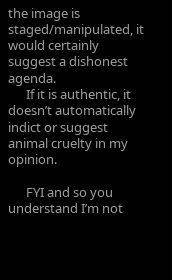the image is staged/manipulated, it would certainly suggest a dishonest agenda.
      If it is authentic, it doesn’t automatically indict or suggest animal cruelty in my opinion.

      FYI and so you understand I’m not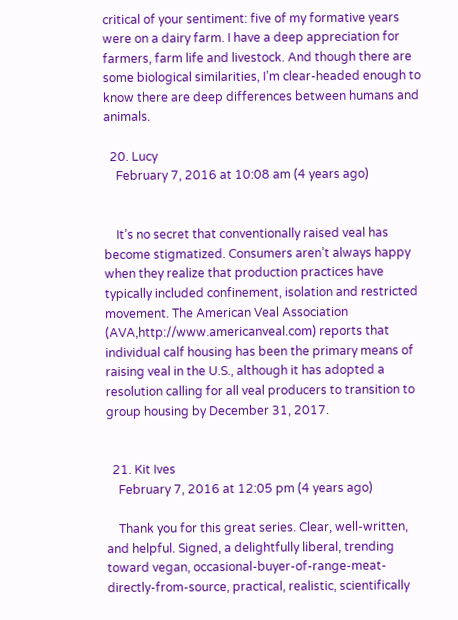critical of your sentiment: five of my formative years were on a dairy farm. I have a deep appreciation for farmers, farm life and livestock. And though there are some biological similarities, I’m clear-headed enough to know there are deep differences between humans and animals.

  20. Lucy
    February 7, 2016 at 10:08 am (4 years ago)


    It’s no secret that conventionally raised veal has become stigmatized. Consumers aren’t always happy when they realize that production practices have typically included confinement, isolation and restricted movement. The American Veal Association (AVA,http://www.americanveal.com) reports that individual calf housing has been the primary means of raising veal in the U.S., although it has adopted a resolution calling for all veal producers to transition to group housing by December 31, 2017.


  21. Kit Ives
    February 7, 2016 at 12:05 pm (4 years ago)

    Thank you for this great series. Clear, well-written, and helpful. Signed, a delightfully liberal, trending toward vegan, occasional-buyer-of-range-meat-directly-from-source, practical, realistic, scientifically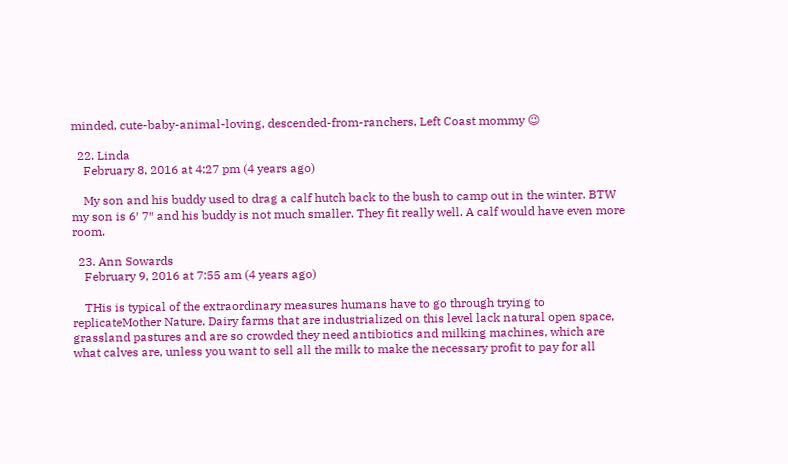minded, cute-baby-animal-loving, descended-from-ranchers, Left Coast mommy 😉

  22. Linda
    February 8, 2016 at 4:27 pm (4 years ago)

    My son and his buddy used to drag a calf hutch back to the bush to camp out in the winter. BTW my son is 6′ 7″ and his buddy is not much smaller. They fit really well. A calf would have even more room.

  23. Ann Sowards
    February 9, 2016 at 7:55 am (4 years ago)

    THis is typical of the extraordinary measures humans have to go through trying to replicateMother Nature. Dairy farms that are industrialized on this level lack natural open space, grassland pastures and are so crowded they need antibiotics and milking machines, which are what calves are, unless you want to sell all the milk to make the necessary profit to pay for all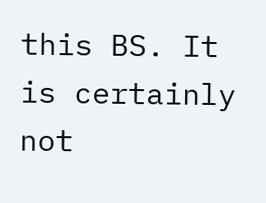this BS. It is certainly not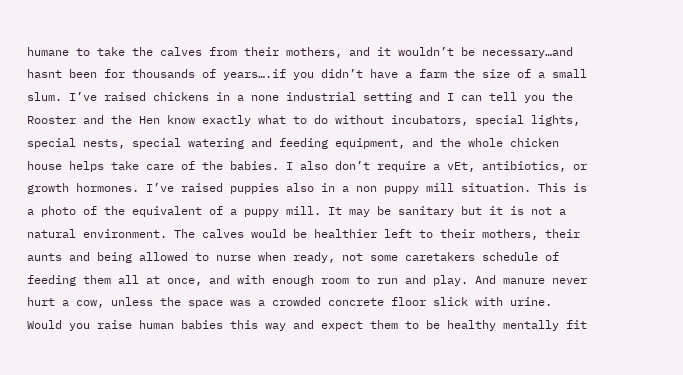humane to take the calves from their mothers, and it wouldn’t be necessary…and hasnt been for thousands of years….if you didn’t have a farm the size of a small slum. I’ve raised chickens in a none industrial setting and I can tell you the Rooster and the Hen know exactly what to do without incubators, special lights, special nests, special watering and feeding equipment, and the whole chicken house helps take care of the babies. I also don’t require a vEt, antibiotics, or growth hormones. I’ve raised puppies also in a non puppy mill situation. This is a photo of the equivalent of a puppy mill. It may be sanitary but it is not a natural environment. The calves would be healthier left to their mothers, their aunts and being allowed to nurse when ready, not some caretakers schedule of feeding them all at once, and with enough room to run and play. And manure never hurt a cow, unless the space was a crowded concrete floor slick with urine. Would you raise human babies this way and expect them to be healthy mentally fit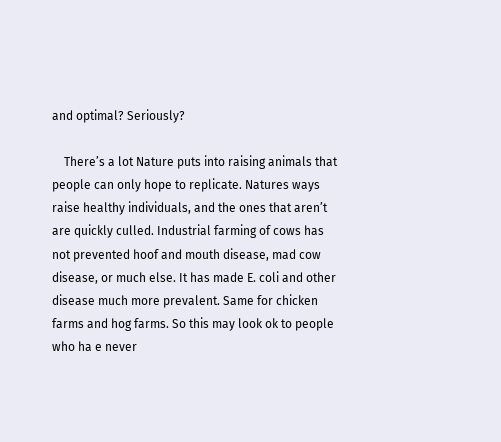and optimal? Seriously?

    There’s a lot Nature puts into raising animals that people can only hope to replicate. Natures ways raise healthy individuals, and the ones that aren’t are quickly culled. Industrial farming of cows has not prevented hoof and mouth disease, mad cow disease, or much else. It has made E. coli and other disease much more prevalent. Same for chicken farms and hog farms. So this may look ok to people who ha e never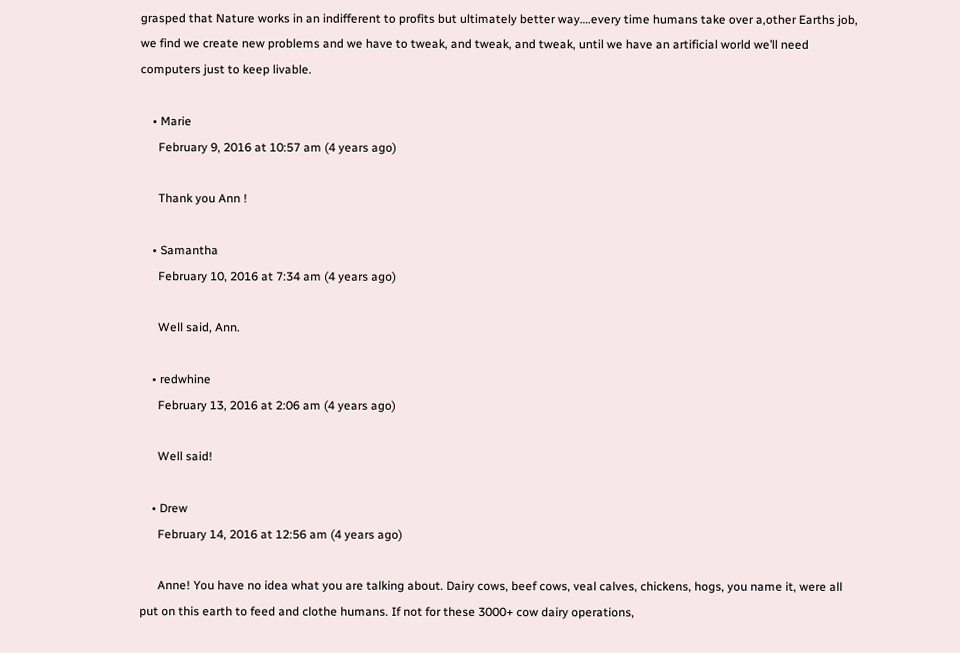grasped that Nature works in an indifferent to profits but ultimately better way….every time humans take over a,other Earths job, we find we create new problems and we have to tweak, and tweak, and tweak, until we have an artificial world we’ll need computers just to keep livable.

    • Marie
      February 9, 2016 at 10:57 am (4 years ago)

      Thank you Ann !

    • Samantha
      February 10, 2016 at 7:34 am (4 years ago)

      Well said, Ann.

    • redwhine
      February 13, 2016 at 2:06 am (4 years ago)

      Well said!

    • Drew
      February 14, 2016 at 12:56 am (4 years ago)

      Anne! You have no idea what you are talking about. Dairy cows, beef cows, veal calves, chickens, hogs, you name it, were all put on this earth to feed and clothe humans. If not for these 3000+ cow dairy operations,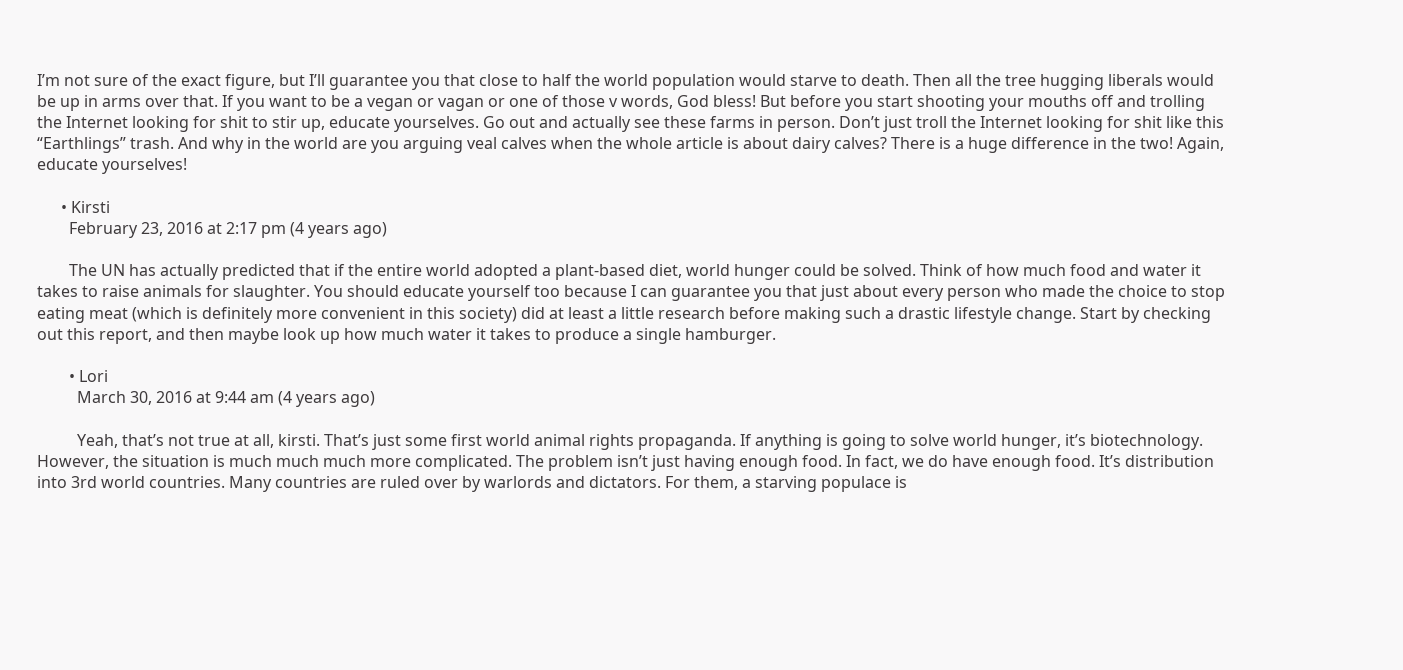I’m not sure of the exact figure, but I’ll guarantee you that close to half the world population would starve to death. Then all the tree hugging liberals would be up in arms over that. If you want to be a vegan or vagan or one of those v words, God bless! But before you start shooting your mouths off and trolling the Internet looking for shit to stir up, educate yourselves. Go out and actually see these farms in person. Don’t just troll the Internet looking for shit like this “Earthlings” trash. And why in the world are you arguing veal calves when the whole article is about dairy calves? There is a huge difference in the two! Again, educate yourselves!

      • Kirsti
        February 23, 2016 at 2:17 pm (4 years ago)

        The UN has actually predicted that if the entire world adopted a plant-based diet, world hunger could be solved. Think of how much food and water it takes to raise animals for slaughter. You should educate yourself too because I can guarantee you that just about every person who made the choice to stop eating meat (which is definitely more convenient in this society) did at least a little research before making such a drastic lifestyle change. Start by checking out this report, and then maybe look up how much water it takes to produce a single hamburger.

        • Lori
          March 30, 2016 at 9:44 am (4 years ago)

          Yeah, that’s not true at all, kirsti. That’s just some first world animal rights propaganda. If anything is going to solve world hunger, it’s biotechnology. However, the situation is much much much more complicated. The problem isn’t just having enough food. In fact, we do have enough food. It’s distribution into 3rd world countries. Many countries are ruled over by warlords and dictators. For them, a starving populace is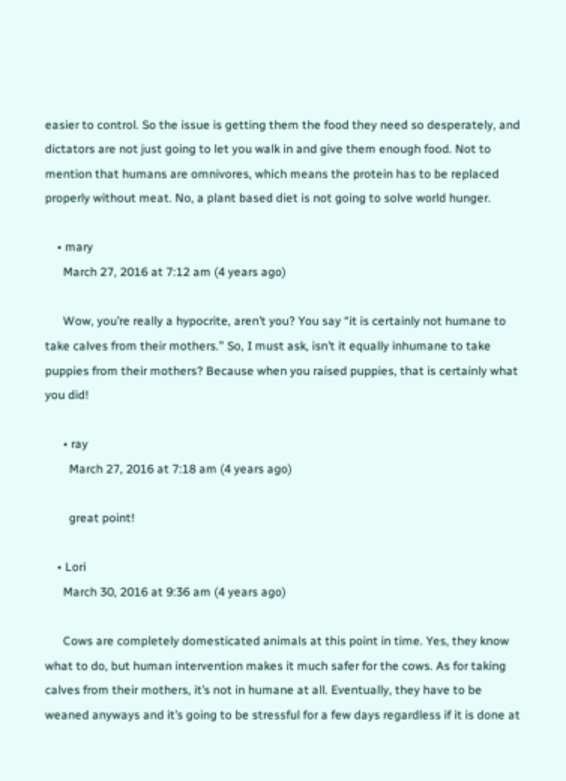easier to control. So the issue is getting them the food they need so desperately, and dictators are not just going to let you walk in and give them enough food. Not to mention that humans are omnivores, which means the protein has to be replaced properly without meat. No, a plant based diet is not going to solve world hunger.

    • mary
      March 27, 2016 at 7:12 am (4 years ago)

      Wow, you’re really a hypocrite, aren’t you? You say “it is certainly not humane to take calves from their mothers.” So, I must ask, isn’t it equally inhumane to take puppies from their mothers? Because when you raised puppies, that is certainly what you did!

      • ray
        March 27, 2016 at 7:18 am (4 years ago)

        great point!

    • Lori
      March 30, 2016 at 9:36 am (4 years ago)

      Cows are completely domesticated animals at this point in time. Yes, they know what to do, but human intervention makes it much safer for the cows. As for taking calves from their mothers, it’s not in humane at all. Eventually, they have to be weaned anyways and it’s going to be stressful for a few days regardless if it is done at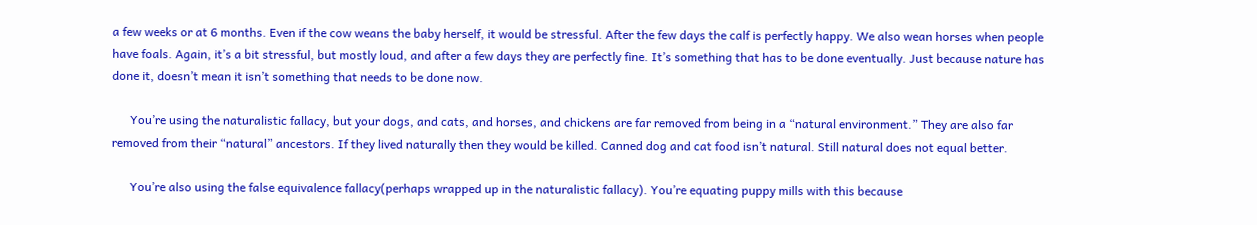a few weeks or at 6 months. Even if the cow weans the baby herself, it would be stressful. After the few days the calf is perfectly happy. We also wean horses when people have foals. Again, it’s a bit stressful, but mostly loud, and after a few days they are perfectly fine. It’s something that has to be done eventually. Just because nature has done it, doesn’t mean it isn’t something that needs to be done now.

      You’re using the naturalistic fallacy, but your dogs, and cats, and horses, and chickens are far removed from being in a “natural environment.” They are also far removed from their “natural” ancestors. If they lived naturally then they would be killed. Canned dog and cat food isn’t natural. Still natural does not equal better.

      You’re also using the false equivalence fallacy(perhaps wrapped up in the naturalistic fallacy). You’re equating puppy mills with this because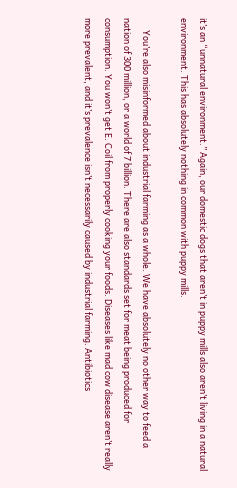it’s an “unnatural environment.” Again, our domestic dogs that aren’t in puppy mills also aren’t living in a natural environment. This has absolutely nothing in common with puppy mills.

      You’re also misinformed about industrial farming as a whole. We have absolutely no other way to feed a nation of 300 million, or a world of 7 billion. There are also standards set for meat being produced for consumption. You won’t get E. Coil from properly cooking your foods. Diseases like mad cow disease aren’t really more prevalent, and it’s prevalence isn’t necessarily caused by industrial farming. Antibiotics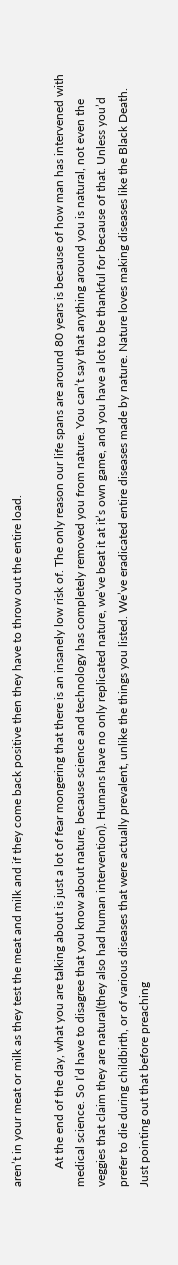aren’t in your meat or milk as they test the meat and milk and if they come back positive then they have to throw out the entire load.

      At the end of the day, what you are talking about is just a lot of fear mongering that there is an insanely low risk of. The only reason our life spans are around 80 years is because of how man has intervened with medical science. So I’d have to disagree that you know about nature, because science and technology has completely removed you from nature. You can’t say that anything around you is natural, not even the veggies that claim they are natural(they also had human intervention). Humans have no only replicated nature, we’ve beat it at it’s own game, and you have a lot to be thankful for because of that. Unless you’d prefer to die during childbirth, or of various diseases that were actually prevalent, unlike the things you listed. We’ve eradicated entire diseases made by nature. Nature loves making diseases like the Black Death. Just pointing out that before preaching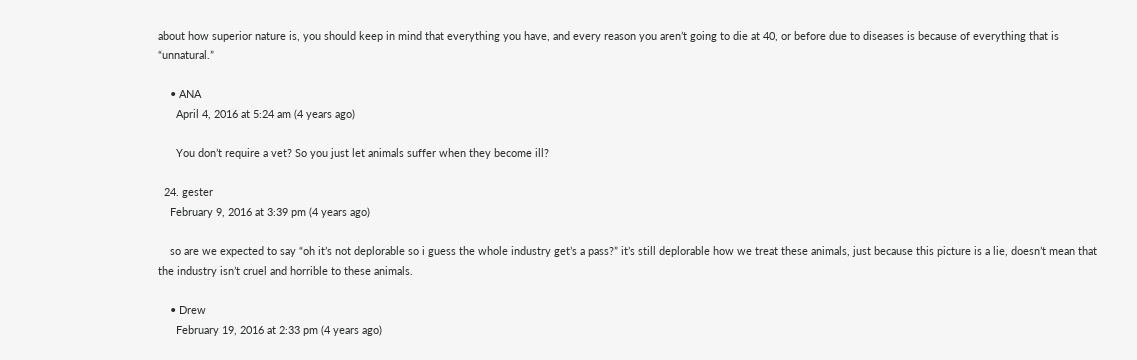about how superior nature is, you should keep in mind that everything you have, and every reason you aren’t going to die at 40, or before due to diseases is because of everything that is “unnatural.”

    • ANA
      April 4, 2016 at 5:24 am (4 years ago)

      You don’t require a vet? So you just let animals suffer when they become ill?

  24. gester
    February 9, 2016 at 3:39 pm (4 years ago)

    so are we expected to say “oh it’s not deplorable so i guess the whole industry get’s a pass?” it’s still deplorable how we treat these animals, just because this picture is a lie, doesn’t mean that the industry isn’t cruel and horrible to these animals.

    • Drew
      February 19, 2016 at 2:33 pm (4 years ago)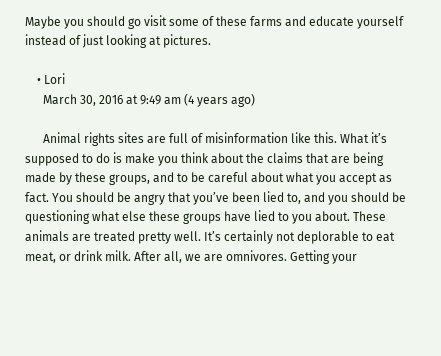Maybe you should go visit some of these farms and educate yourself instead of just looking at pictures.

    • Lori
      March 30, 2016 at 9:49 am (4 years ago)

      Animal rights sites are full of misinformation like this. What it’s supposed to do is make you think about the claims that are being made by these groups, and to be careful about what you accept as fact. You should be angry that you’ve been lied to, and you should be questioning what else these groups have lied to you about. These animals are treated pretty well. It’s certainly not deplorable to eat meat, or drink milk. After all, we are omnivores. Getting your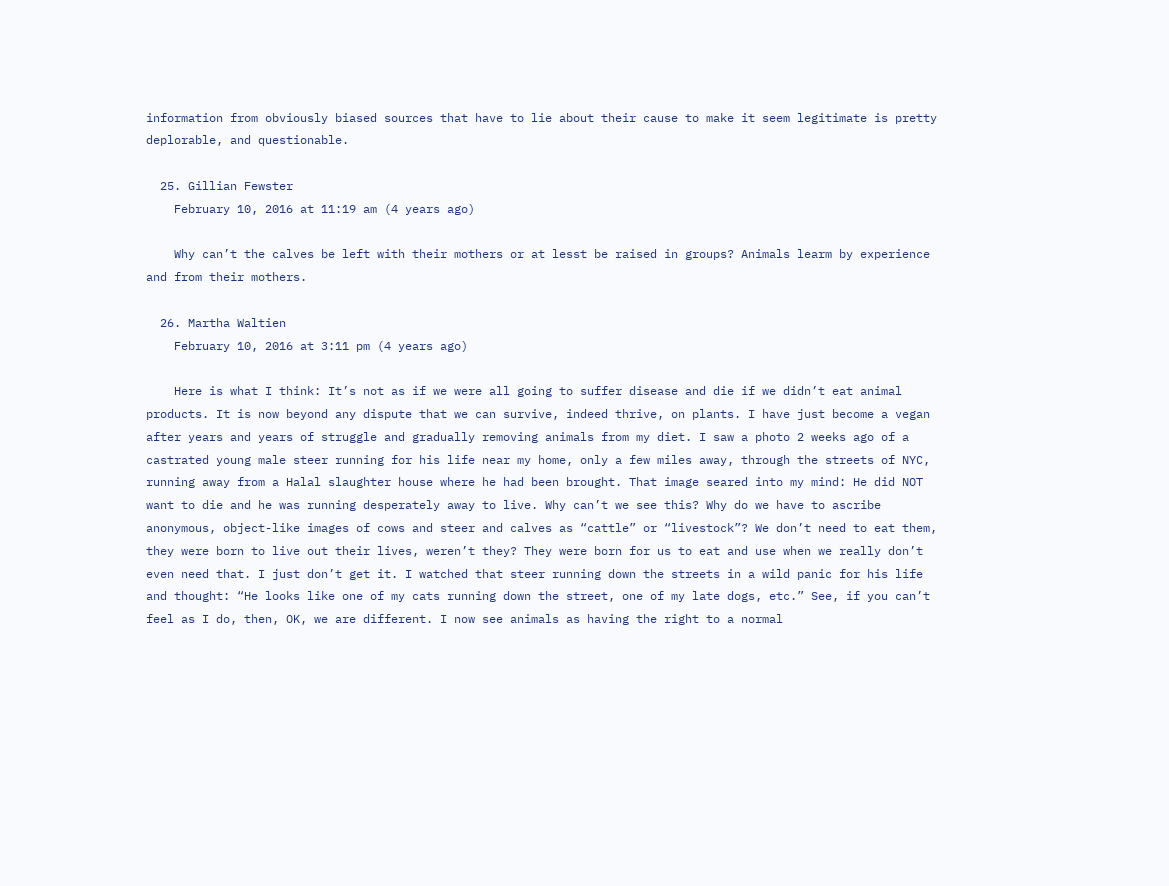information from obviously biased sources that have to lie about their cause to make it seem legitimate is pretty deplorable, and questionable.

  25. Gillian Fewster
    February 10, 2016 at 11:19 am (4 years ago)

    Why can’t the calves be left with their mothers or at lesst be raised in groups? Animals learm by experience and from their mothers.

  26. Martha Waltien
    February 10, 2016 at 3:11 pm (4 years ago)

    Here is what I think: It’s not as if we were all going to suffer disease and die if we didn’t eat animal products. It is now beyond any dispute that we can survive, indeed thrive, on plants. I have just become a vegan after years and years of struggle and gradually removing animals from my diet. I saw a photo 2 weeks ago of a castrated young male steer running for his life near my home, only a few miles away, through the streets of NYC, running away from a Halal slaughter house where he had been brought. That image seared into my mind: He did NOT want to die and he was running desperately away to live. Why can’t we see this? Why do we have to ascribe anonymous, object-like images of cows and steer and calves as “cattle” or “livestock”? We don’t need to eat them, they were born to live out their lives, weren’t they? They were born for us to eat and use when we really don’t even need that. I just don’t get it. I watched that steer running down the streets in a wild panic for his life and thought: “He looks like one of my cats running down the street, one of my late dogs, etc.” See, if you can’t feel as I do, then, OK, we are different. I now see animals as having the right to a normal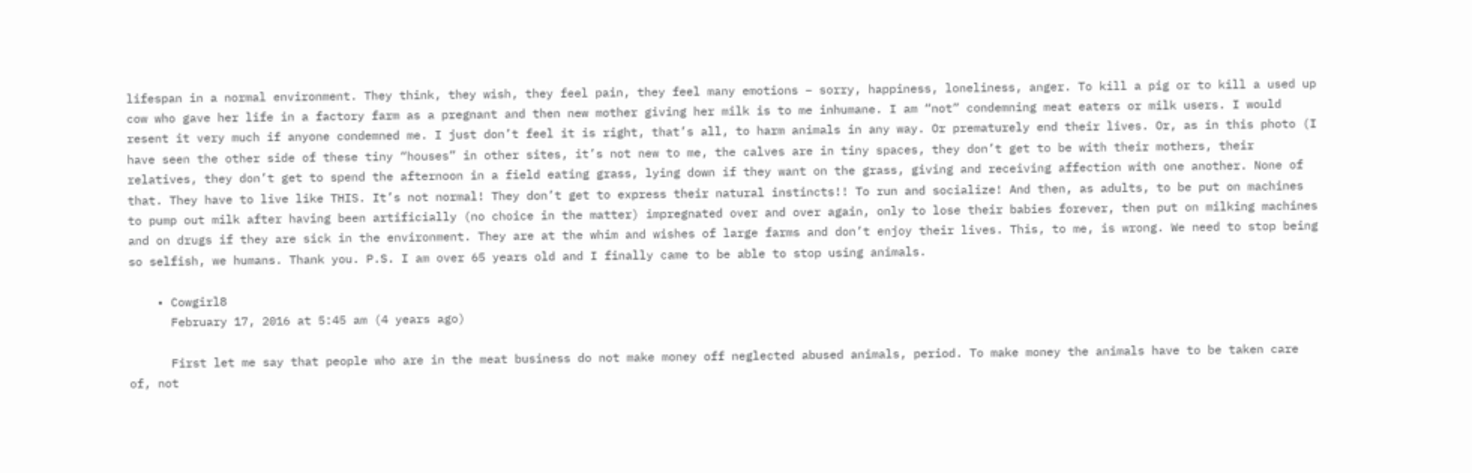lifespan in a normal environment. They think, they wish, they feel pain, they feel many emotions – sorry, happiness, loneliness, anger. To kill a pig or to kill a used up cow who gave her life in a factory farm as a pregnant and then new mother giving her milk is to me inhumane. I am “not” condemning meat eaters or milk users. I would resent it very much if anyone condemned me. I just don’t feel it is right, that’s all, to harm animals in any way. Or prematurely end their lives. Or, as in this photo (I have seen the other side of these tiny “houses” in other sites, it’s not new to me, the calves are in tiny spaces, they don’t get to be with their mothers, their relatives, they don’t get to spend the afternoon in a field eating grass, lying down if they want on the grass, giving and receiving affection with one another. None of that. They have to live like THIS. It’s not normal! They don’t get to express their natural instincts!! To run and socialize! And then, as adults, to be put on machines to pump out milk after having been artificially (no choice in the matter) impregnated over and over again, only to lose their babies forever, then put on milking machines and on drugs if they are sick in the environment. They are at the whim and wishes of large farms and don’t enjoy their lives. This, to me, is wrong. We need to stop being so selfish, we humans. Thank you. P.S. I am over 65 years old and I finally came to be able to stop using animals.

    • Cowgirl8
      February 17, 2016 at 5:45 am (4 years ago)

      First let me say that people who are in the meat business do not make money off neglected abused animals, period. To make money the animals have to be taken care of, not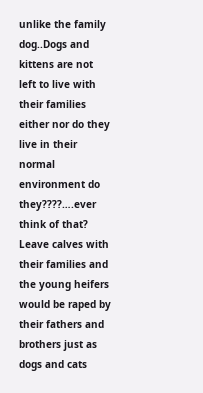unlike the family dog..Dogs and kittens are not left to live with their families either nor do they live in their normal environment do they????….ever think of that? Leave calves with their families and the young heifers would be raped by their fathers and brothers just as dogs and cats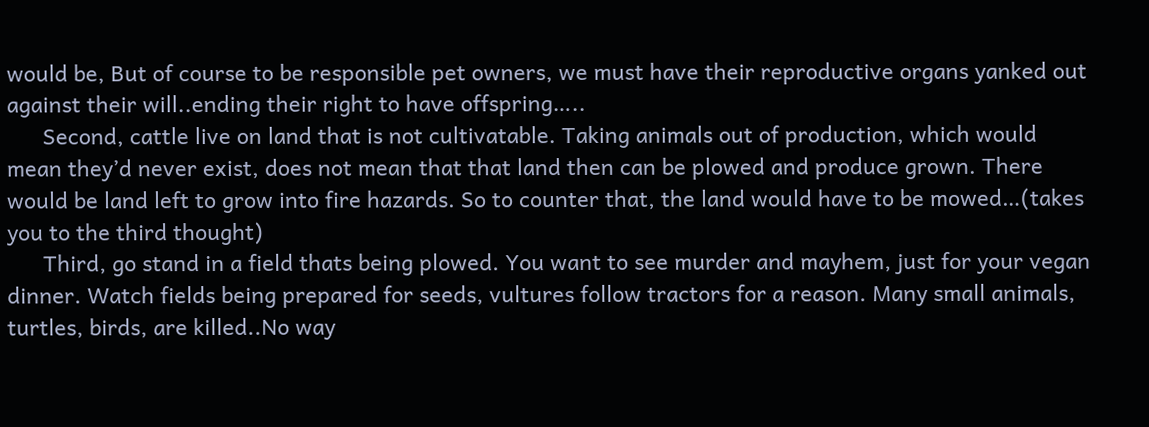would be, But of course to be responsible pet owners, we must have their reproductive organs yanked out against their will..ending their right to have offspring…..
      Second, cattle live on land that is not cultivatable. Taking animals out of production, which would mean they’d never exist, does not mean that that land then can be plowed and produce grown. There would be land left to grow into fire hazards. So to counter that, the land would have to be mowed…(takes you to the third thought)
      Third, go stand in a field thats being plowed. You want to see murder and mayhem, just for your vegan dinner. Watch fields being prepared for seeds, vultures follow tractors for a reason. Many small animals, turtles, birds, are killed..No way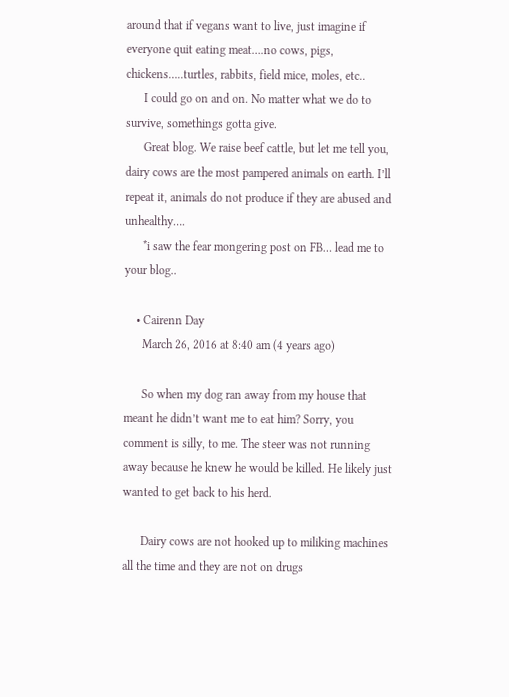around that if vegans want to live, just imagine if everyone quit eating meat….no cows, pigs, chickens…..turtles, rabbits, field mice, moles, etc..
      I could go on and on. No matter what we do to survive, somethings gotta give.
      Great blog. We raise beef cattle, but let me tell you, dairy cows are the most pampered animals on earth. I’ll repeat it, animals do not produce if they are abused and unhealthy….
      *i saw the fear mongering post on FB… lead me to your blog..

    • Cairenn Day
      March 26, 2016 at 8:40 am (4 years ago)

      So when my dog ran away from my house that meant he didn’t want me to eat him? Sorry, you comment is silly, to me. The steer was not running away because he knew he would be killed. He likely just wanted to get back to his herd.

      Dairy cows are not hooked up to miliking machines all the time and they are not on drugs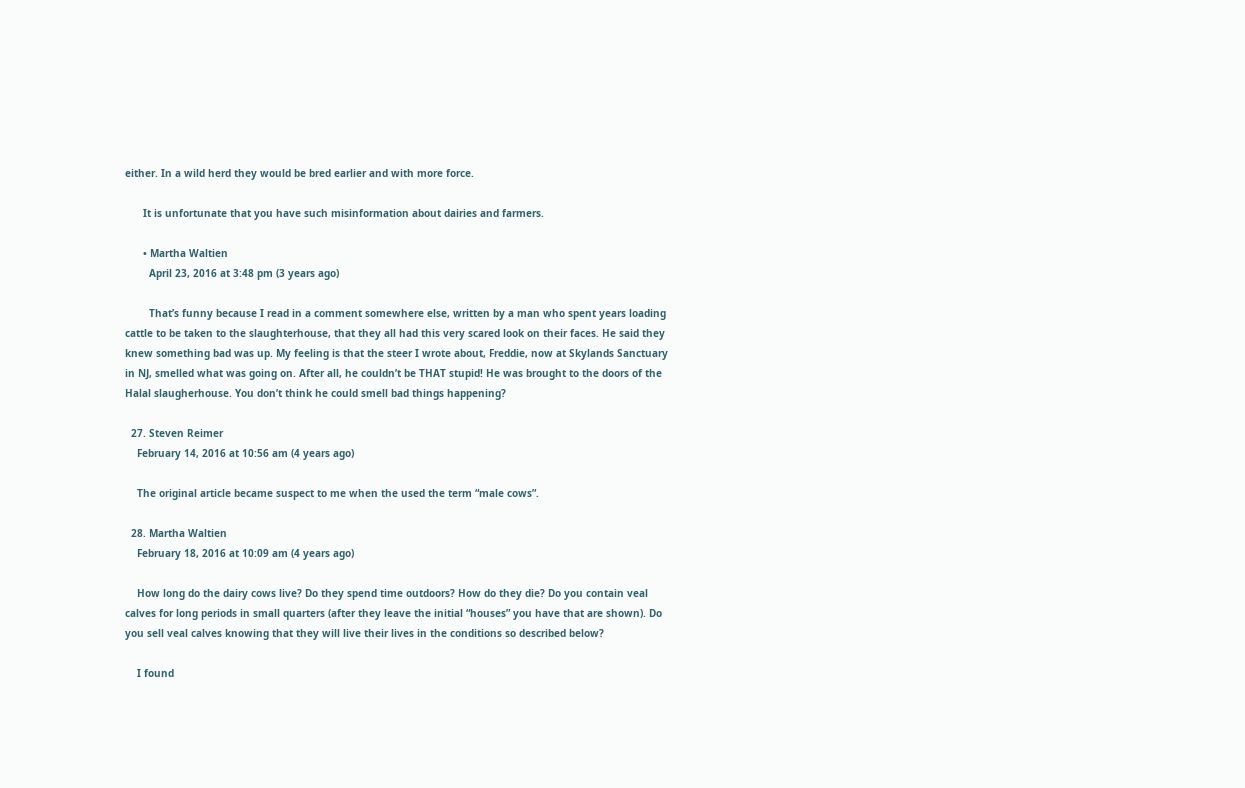either. In a wild herd they would be bred earlier and with more force.

      It is unfortunate that you have such misinformation about dairies and farmers.

      • Martha Waltien
        April 23, 2016 at 3:48 pm (3 years ago)

        That’s funny because I read in a comment somewhere else, written by a man who spent years loading cattle to be taken to the slaughterhouse, that they all had this very scared look on their faces. He said they knew something bad was up. My feeling is that the steer I wrote about, Freddie, now at Skylands Sanctuary in NJ, smelled what was going on. After all, he couldn’t be THAT stupid! He was brought to the doors of the Halal slaugherhouse. You don’t think he could smell bad things happening?

  27. Steven Reimer
    February 14, 2016 at 10:56 am (4 years ago)

    The original article became suspect to me when the used the term “male cows”.

  28. Martha Waltien
    February 18, 2016 at 10:09 am (4 years ago)

    How long do the dairy cows live? Do they spend time outdoors? How do they die? Do you contain veal calves for long periods in small quarters (after they leave the initial “houses” you have that are shown). Do you sell veal calves knowing that they will live their lives in the conditions so described below?

    I found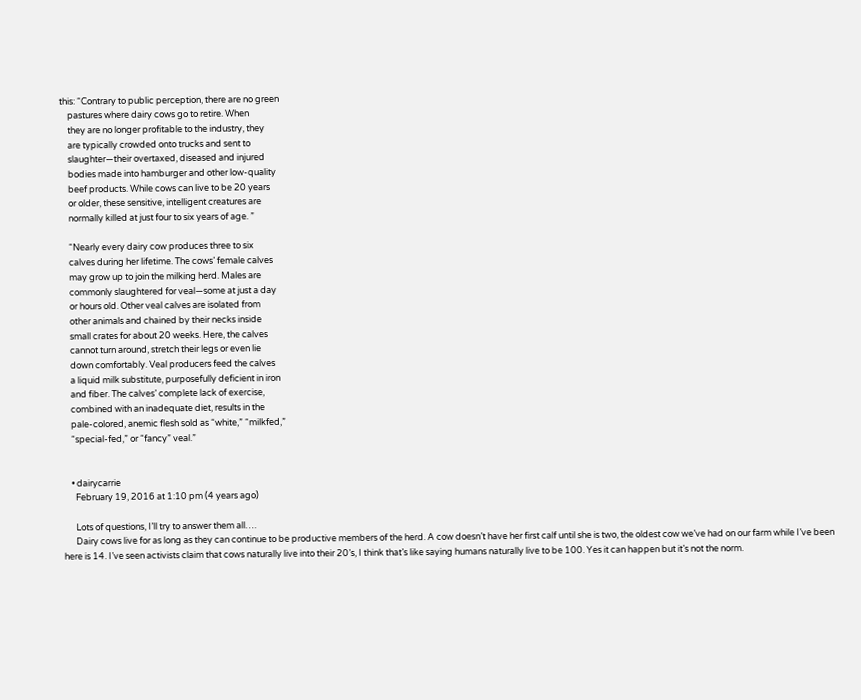this: “Contrary to public perception, there are no green
    pastures where dairy cows go to retire. When
    they are no longer profitable to the industry, they
    are typically crowded onto trucks and sent to
    slaughter—their overtaxed, diseased and injured
    bodies made into hamburger and other low-quality
    beef products. While cows can live to be 20 years
    or older, these sensitive, intelligent creatures are
    normally killed at just four to six years of age. ”

    “Nearly every dairy cow produces three to six
    calves during her lifetime. The cows’ female calves
    may grow up to join the milking herd. Males are
    commonly slaughtered for veal—some at just a day
    or hours old. Other veal calves are isolated from
    other animals and chained by their necks inside
    small crates for about 20 weeks. Here, the calves
    cannot turn around, stretch their legs or even lie
    down comfortably. Veal producers feed the calves
    a liquid milk substitute, purposefully deficient in iron
    and fiber. The calves’ complete lack of exercise,
    combined with an inadequate diet, results in the
    pale-colored, anemic flesh sold as “white,” “milkfed,”
    “special-fed,” or “fancy” veal.”


    • dairycarrie
      February 19, 2016 at 1:10 pm (4 years ago)

      Lots of questions, I’ll try to answer them all….
      Dairy cows live for as long as they can continue to be productive members of the herd. A cow doesn’t have her first calf until she is two, the oldest cow we’ve had on our farm while I’ve been here is 14. I’ve seen activists claim that cows naturally live into their 20’s, I think that’s like saying humans naturally live to be 100. Yes it can happen but it’s not the norm.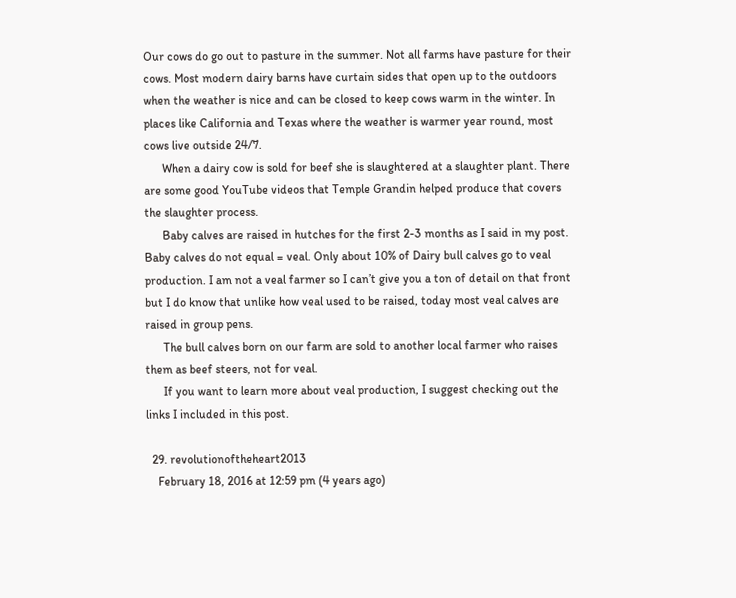Our cows do go out to pasture in the summer. Not all farms have pasture for their cows. Most modern dairy barns have curtain sides that open up to the outdoors when the weather is nice and can be closed to keep cows warm in the winter. In places like California and Texas where the weather is warmer year round, most cows live outside 24/7.
      When a dairy cow is sold for beef she is slaughtered at a slaughter plant. There are some good YouTube videos that Temple Grandin helped produce that covers the slaughter process.
      Baby calves are raised in hutches for the first 2-3 months as I said in my post. Baby calves do not equal = veal. Only about 10% of Dairy bull calves go to veal production. I am not a veal farmer so I can’t give you a ton of detail on that front but I do know that unlike how veal used to be raised, today most veal calves are raised in group pens.
      The bull calves born on our farm are sold to another local farmer who raises them as beef steers, not for veal.
      If you want to learn more about veal production, I suggest checking out the links I included in this post.

  29. revolutionoftheheart2013
    February 18, 2016 at 12:59 pm (4 years ago)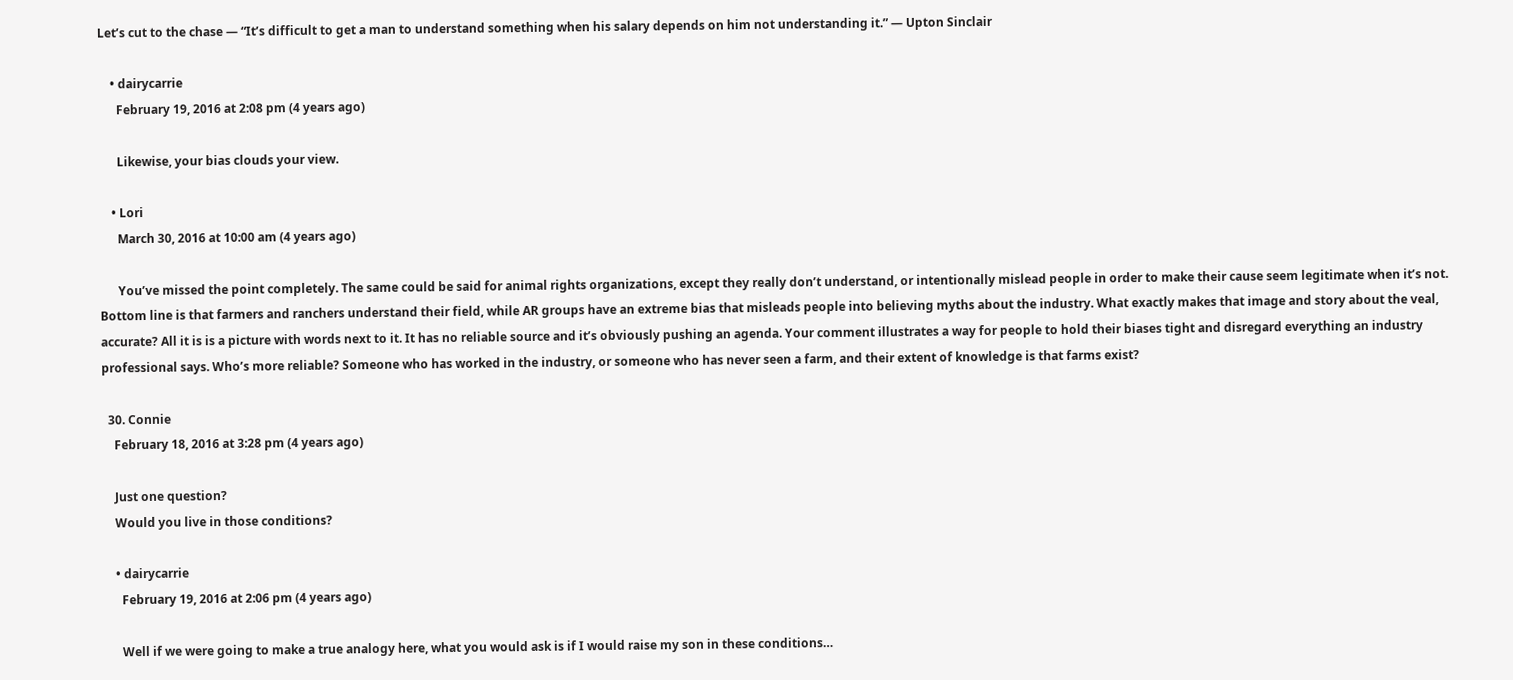Let’s cut to the chase — “It’s difficult to get a man to understand something when his salary depends on him not understanding it.” — Upton Sinclair

    • dairycarrie
      February 19, 2016 at 2:08 pm (4 years ago)

      Likewise, your bias clouds your view.

    • Lori
      March 30, 2016 at 10:00 am (4 years ago)

      You’ve missed the point completely. The same could be said for animal rights organizations, except they really don’t understand, or intentionally mislead people in order to make their cause seem legitimate when it’s not. Bottom line is that farmers and ranchers understand their field, while AR groups have an extreme bias that misleads people into believing myths about the industry. What exactly makes that image and story about the veal, accurate? All it is is a picture with words next to it. It has no reliable source and it’s obviously pushing an agenda. Your comment illustrates a way for people to hold their biases tight and disregard everything an industry professional says. Who’s more reliable? Someone who has worked in the industry, or someone who has never seen a farm, and their extent of knowledge is that farms exist?

  30. Connie
    February 18, 2016 at 3:28 pm (4 years ago)

    Just one question?
    Would you live in those conditions?

    • dairycarrie
      February 19, 2016 at 2:06 pm (4 years ago)

      Well if we were going to make a true analogy here, what you would ask is if I would raise my son in these conditions…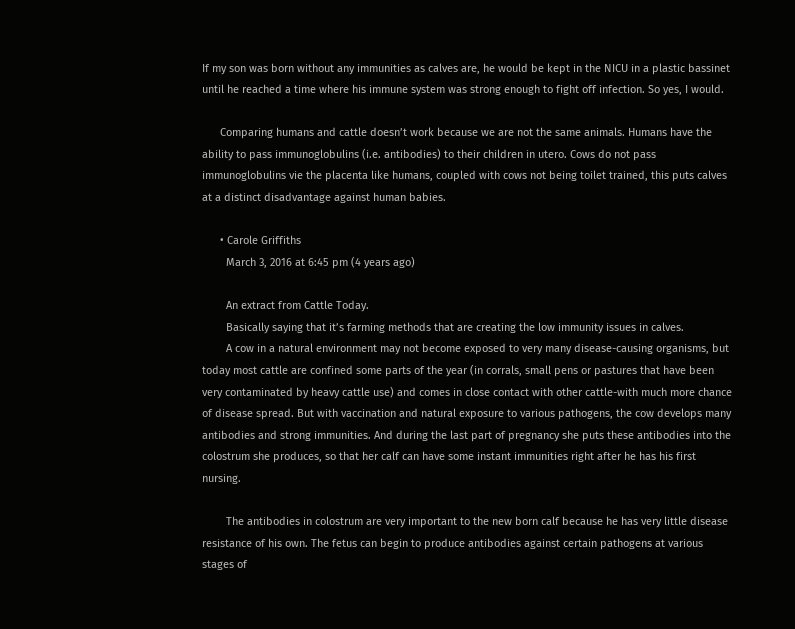If my son was born without any immunities as calves are, he would be kept in the NICU in a plastic bassinet until he reached a time where his immune system was strong enough to fight off infection. So yes, I would.

      Comparing humans and cattle doesn’t work because we are not the same animals. Humans have the ability to pass immunoglobulins (i.e. antibodies) to their children in utero. Cows do not pass immunoglobulins vie the placenta like humans, coupled with cows not being toilet trained, this puts calves at a distinct disadvantage against human babies.

      • Carole Griffiths
        March 3, 2016 at 6:45 pm (4 years ago)

        An extract from Cattle Today.
        Basically saying that it’s farming methods that are creating the low immunity issues in calves.
        A cow in a natural environment may not become exposed to very many disease-causing organisms, but today most cattle are confined some parts of the year (in corrals, small pens or pastures that have been very contaminated by heavy cattle use) and comes in close contact with other cattle-with much more chance of disease spread. But with vaccination and natural exposure to various pathogens, the cow develops many antibodies and strong immunities. And during the last part of pregnancy she puts these antibodies into the colostrum she produces, so that her calf can have some instant immunities right after he has his first nursing.

        The antibodies in colostrum are very important to the new born calf because he has very little disease resistance of his own. The fetus can begin to produce antibodies against certain pathogens at various stages of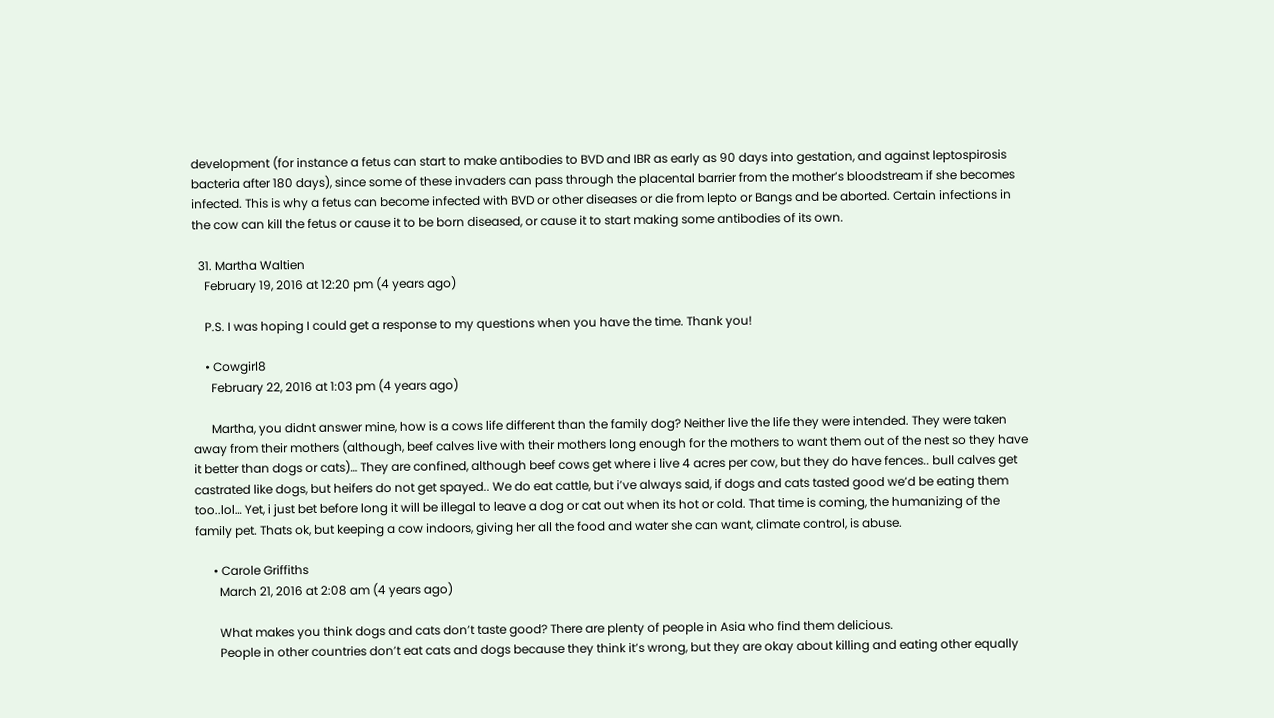development (for instance a fetus can start to make antibodies to BVD and IBR as early as 90 days into gestation, and against leptospirosis bacteria after 180 days), since some of these invaders can pass through the placental barrier from the mother’s bloodstream if she becomes infected. This is why a fetus can become infected with BVD or other diseases or die from lepto or Bangs and be aborted. Certain infections in the cow can kill the fetus or cause it to be born diseased, or cause it to start making some antibodies of its own.

  31. Martha Waltien
    February 19, 2016 at 12:20 pm (4 years ago)

    P.S. I was hoping I could get a response to my questions when you have the time. Thank you!

    • Cowgirl8
      February 22, 2016 at 1:03 pm (4 years ago)

      Martha, you didnt answer mine, how is a cows life different than the family dog? Neither live the life they were intended. They were taken away from their mothers (although, beef calves live with their mothers long enough for the mothers to want them out of the nest so they have it better than dogs or cats)… They are confined, although beef cows get where i live 4 acres per cow, but they do have fences.. bull calves get castrated like dogs, but heifers do not get spayed.. We do eat cattle, but i’ve always said, if dogs and cats tasted good we’d be eating them too..lol… Yet, i just bet before long it will be illegal to leave a dog or cat out when its hot or cold. That time is coming, the humanizing of the family pet. Thats ok, but keeping a cow indoors, giving her all the food and water she can want, climate control, is abuse.

      • Carole Griffiths
        March 21, 2016 at 2:08 am (4 years ago)

        What makes you think dogs and cats don’t taste good? There are plenty of people in Asia who find them delicious.
        People in other countries don’t eat cats and dogs because they think it’s wrong, but they are okay about killing and eating other equally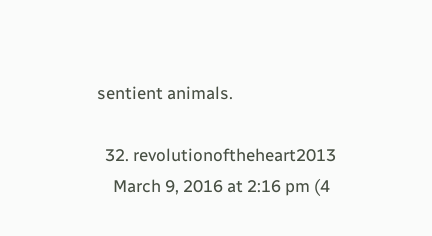sentient animals.

  32. revolutionoftheheart2013
    March 9, 2016 at 2:16 pm (4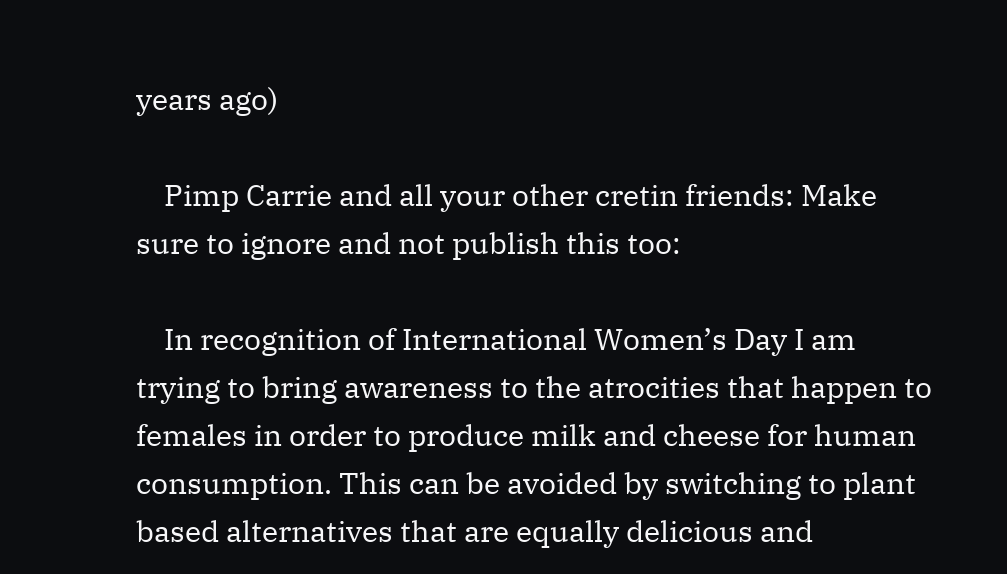years ago)

    Pimp Carrie and all your other cretin friends: Make sure to ignore and not publish this too:

    In recognition of International Women’s Day I am trying to bring awareness to the atrocities that happen to females in order to produce milk and cheese for human consumption. This can be avoided by switching to plant based alternatives that are equally delicious and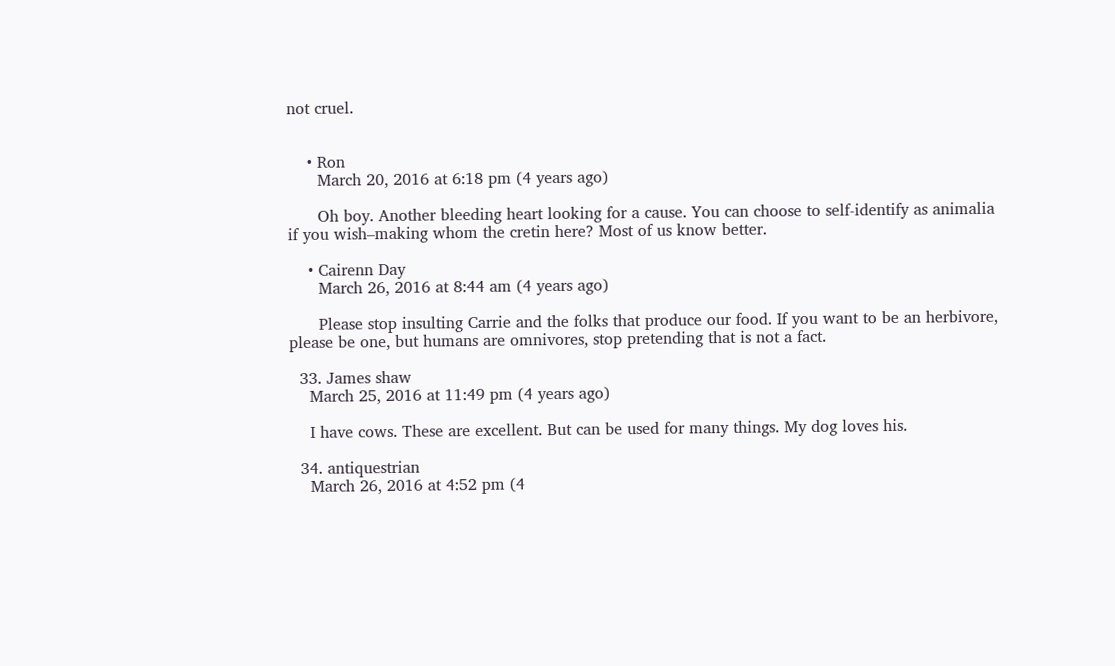not cruel.


    • Ron
      March 20, 2016 at 6:18 pm (4 years ago)

      Oh boy. Another bleeding heart looking for a cause. You can choose to self-identify as animalia if you wish–making whom the cretin here? Most of us know better.

    • Cairenn Day
      March 26, 2016 at 8:44 am (4 years ago)

      Please stop insulting Carrie and the folks that produce our food. If you want to be an herbivore, please be one, but humans are omnivores, stop pretending that is not a fact.

  33. James shaw
    March 25, 2016 at 11:49 pm (4 years ago)

    I have cows. These are excellent. But can be used for many things. My dog loves his.

  34. antiquestrian
    March 26, 2016 at 4:52 pm (4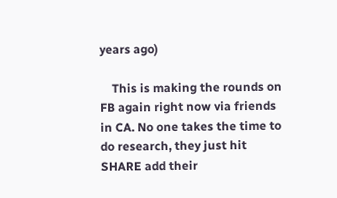years ago)

    This is making the rounds on FB again right now via friends in CA. No one takes the time to do research, they just hit SHARE add their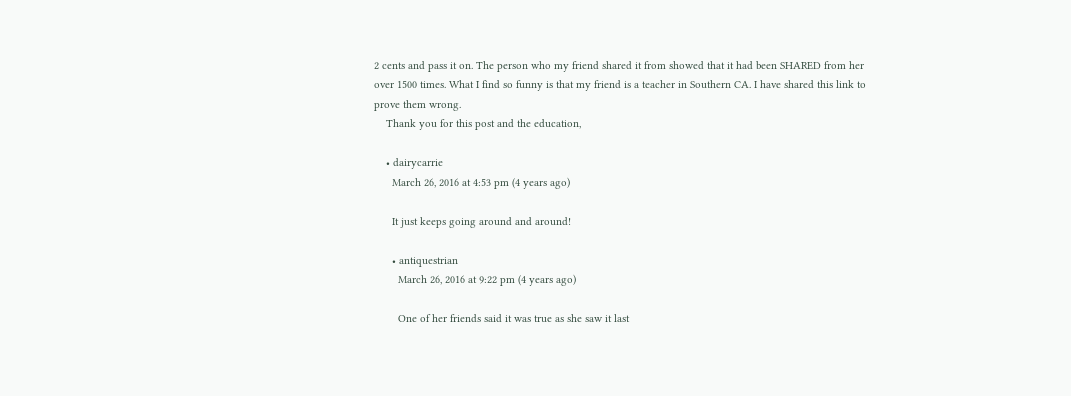2 cents and pass it on. The person who my friend shared it from showed that it had been SHARED from her over 1500 times. What I find so funny is that my friend is a teacher in Southern CA. I have shared this link to prove them wrong.
    Thank you for this post and the education,

    • dairycarrie
      March 26, 2016 at 4:53 pm (4 years ago)

      It just keeps going around and around!

      • antiquestrian
        March 26, 2016 at 9:22 pm (4 years ago)

        One of her friends said it was true as she saw it last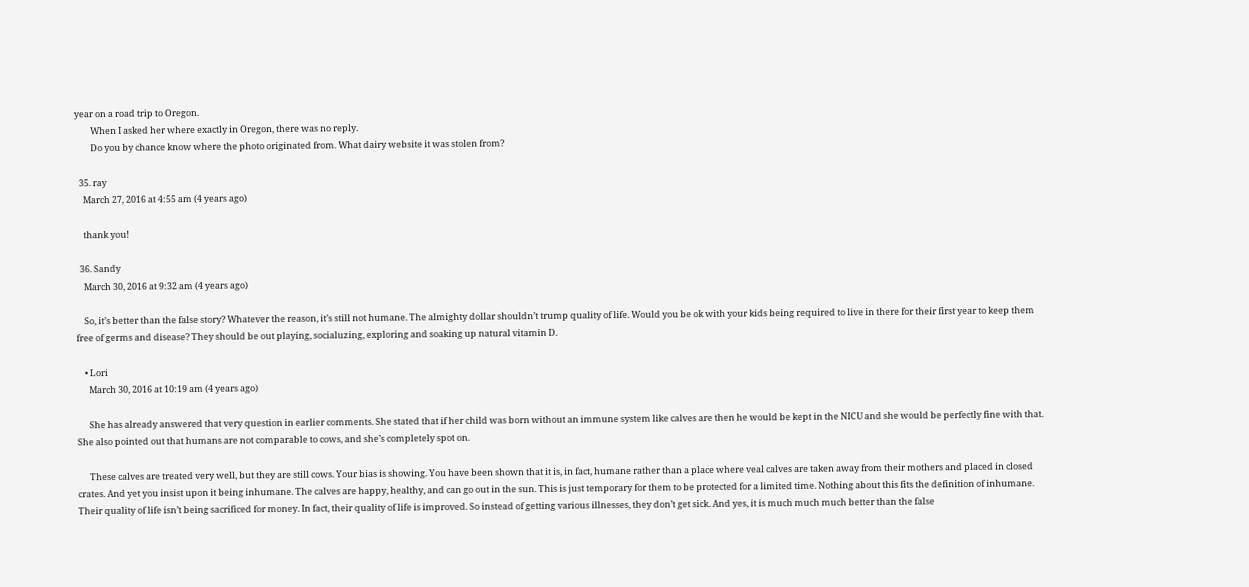year on a road trip to Oregon.
        When I asked her where exactly in Oregon, there was no reply.
        Do you by chance know where the photo originated from. What dairy website it was stolen from?

  35. ray
    March 27, 2016 at 4:55 am (4 years ago)

    thank you!

  36. Sandy
    March 30, 2016 at 9:32 am (4 years ago)

    So, it’s better than the false story? Whatever the reason, it’s still not humane. The almighty dollar shouldn’t trump quality of life. Would you be ok with your kids being required to live in there for their first year to keep them free of germs and disease? They should be out playing, socialuzing, exploring and soaking up natural vitamin D.

    • Lori
      March 30, 2016 at 10:19 am (4 years ago)

      She has already answered that very question in earlier comments. She stated that if her child was born without an immune system like calves are then he would be kept in the NICU and she would be perfectly fine with that. She also pointed out that humans are not comparable to cows, and she’s completely spot on.

      These calves are treated very well, but they are still cows. Your bias is showing. You have been shown that it is, in fact, humane rather than a place where veal calves are taken away from their mothers and placed in closed crates. And yet you insist upon it being inhumane. The calves are happy, healthy, and can go out in the sun. This is just temporary for them to be protected for a limited time. Nothing about this fits the definition of inhumane. Their quality of life isn’t being sacrificed for money. In fact, their quality of life is improved. So instead of getting various illnesses, they don’t get sick. And yes, it is much much much better than the false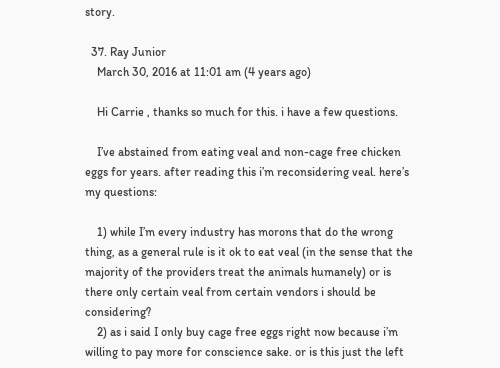story.

  37. Ray Junior
    March 30, 2016 at 11:01 am (4 years ago)

    Hi Carrie , thanks so much for this. i have a few questions.

    I’ve abstained from eating veal and non-cage free chicken eggs for years. after reading this i’m reconsidering veal. here’s my questions:

    1) while I’m every industry has morons that do the wrong thing, as a general rule is it ok to eat veal (in the sense that the majority of the providers treat the animals humanely) or is there only certain veal from certain vendors i should be considering?
    2) as i said I only buy cage free eggs right now because i’m willing to pay more for conscience sake. or is this just the left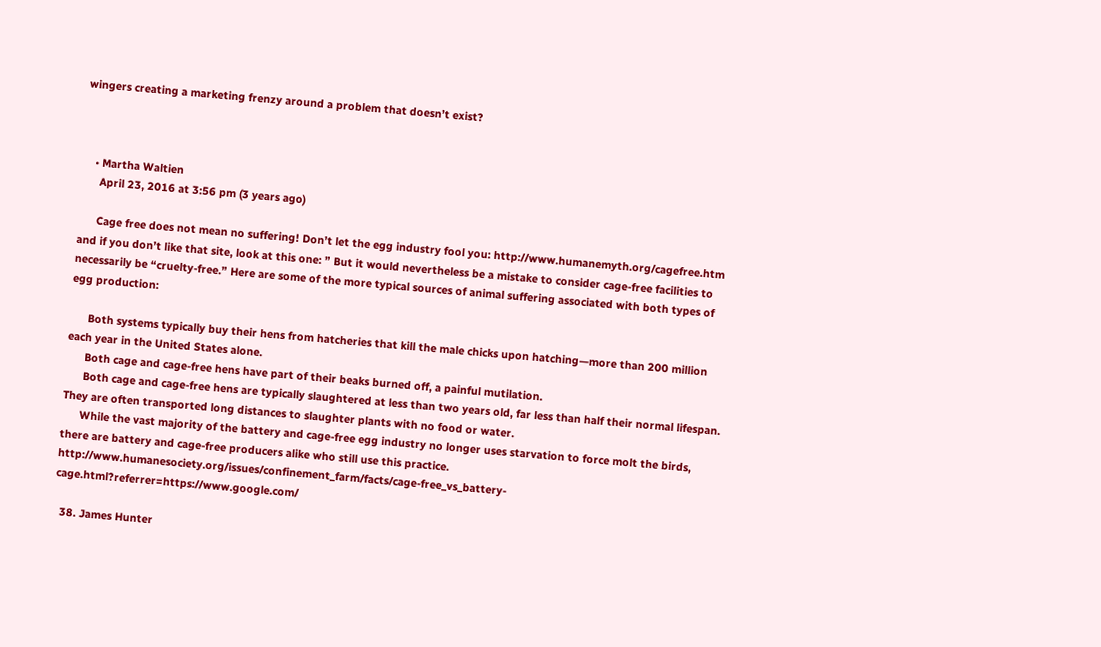wingers creating a marketing frenzy around a problem that doesn’t exist?



    • Martha Waltien
      April 23, 2016 at 3:56 pm (3 years ago)

      Cage free does not mean no suffering! Don’t let the egg industry fool you: http://www.humanemyth.org/cagefree.htm and if you don’t like that site, look at this one: ” But it would nevertheless be a mistake to consider cage-free facilities to necessarily be “cruelty-free.” Here are some of the more typical sources of animal suffering associated with both types of egg production:

      Both systems typically buy their hens from hatcheries that kill the male chicks upon hatching—more than 200 million each year in the United States alone.
      Both cage and cage-free hens have part of their beaks burned off, a painful mutilation.
      Both cage and cage-free hens are typically slaughtered at less than two years old, far less than half their normal lifespan. They are often transported long distances to slaughter plants with no food or water.
      While the vast majority of the battery and cage-free egg industry no longer uses starvation to force molt the birds, there are battery and cage-free producers alike who still use this practice. http://www.humanesociety.org/issues/confinement_farm/facts/cage-free_vs_battery-cage.html?referrer=https://www.google.com/

  38. James Hunter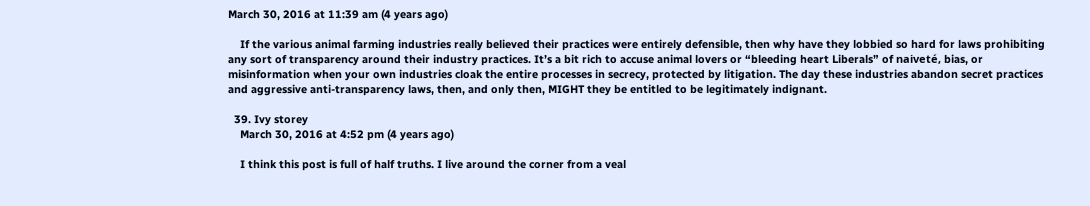March 30, 2016 at 11:39 am (4 years ago)

    If the various animal farming industries really believed their practices were entirely defensible, then why have they lobbied so hard for laws prohibiting any sort of transparency around their industry practices. It’s a bit rich to accuse animal lovers or “bleeding heart Liberals” of naiveté, bias, or misinformation when your own industries cloak the entire processes in secrecy, protected by litigation. The day these industries abandon secret practices and aggressive anti-transparency laws, then, and only then, MIGHT they be entitled to be legitimately indignant.

  39. Ivy storey
    March 30, 2016 at 4:52 pm (4 years ago)

    I think this post is full of half truths. I live around the corner from a veal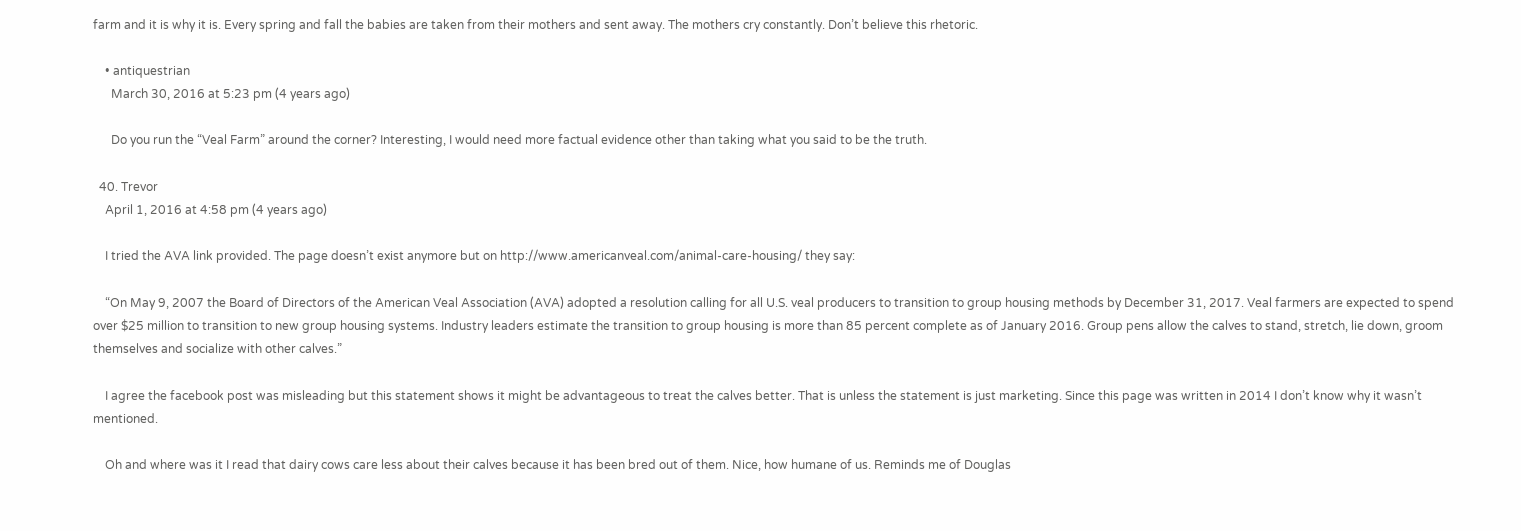farm and it is why it is. Every spring and fall the babies are taken from their mothers and sent away. The mothers cry constantly. Don’t believe this rhetoric.

    • antiquestrian
      March 30, 2016 at 5:23 pm (4 years ago)

      Do you run the “Veal Farm” around the corner? Interesting, I would need more factual evidence other than taking what you said to be the truth.

  40. Trevor
    April 1, 2016 at 4:58 pm (4 years ago)

    I tried the AVA link provided. The page doesn’t exist anymore but on http://www.americanveal.com/animal-care-housing/ they say:

    “On May 9, 2007 the Board of Directors of the American Veal Association (AVA) adopted a resolution calling for all U.S. veal producers to transition to group housing methods by December 31, 2017. Veal farmers are expected to spend over $25 million to transition to new group housing systems. Industry leaders estimate the transition to group housing is more than 85 percent complete as of January 2016. Group pens allow the calves to stand, stretch, lie down, groom themselves and socialize with other calves.”

    I agree the facebook post was misleading but this statement shows it might be advantageous to treat the calves better. That is unless the statement is just marketing. Since this page was written in 2014 I don’t know why it wasn’t mentioned.

    Oh and where was it I read that dairy cows care less about their calves because it has been bred out of them. Nice, how humane of us. Reminds me of Douglas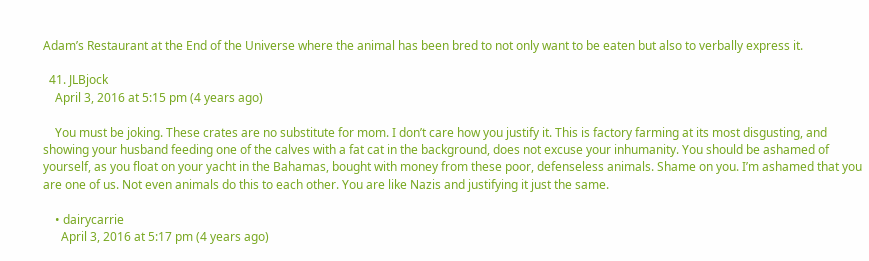Adam’s Restaurant at the End of the Universe where the animal has been bred to not only want to be eaten but also to verbally express it.

  41. JLBjock
    April 3, 2016 at 5:15 pm (4 years ago)

    You must be joking. These crates are no substitute for mom. I don’t care how you justify it. This is factory farming at its most disgusting, and showing your husband feeding one of the calves with a fat cat in the background, does not excuse your inhumanity. You should be ashamed of yourself, as you float on your yacht in the Bahamas, bought with money from these poor, defenseless animals. Shame on you. I’m ashamed that you are one of us. Not even animals do this to each other. You are like Nazis and justifying it just the same.

    • dairycarrie
      April 3, 2016 at 5:17 pm (4 years ago)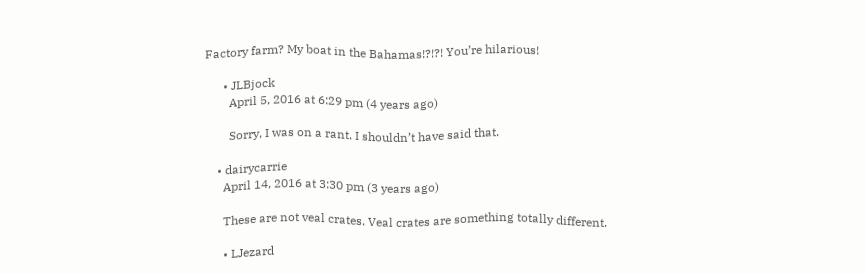Factory farm? My boat in the Bahamas!?!?! You’re hilarious!

      • JLBjock
        April 5, 2016 at 6:29 pm (4 years ago)

        Sorry, I was on a rant. I shouldn’t have said that.

    • dairycarrie
      April 14, 2016 at 3:30 pm (3 years ago)

      These are not veal crates. Veal crates are something totally different.

      • LJezard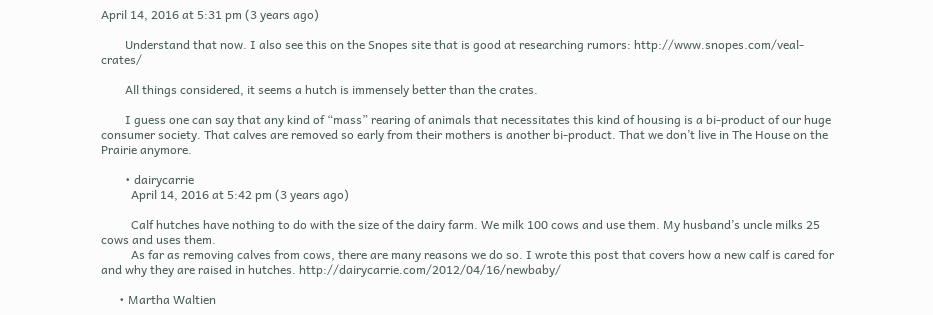April 14, 2016 at 5:31 pm (3 years ago)

        Understand that now. I also see this on the Snopes site that is good at researching rumors: http://www.snopes.com/veal-crates/

        All things considered, it seems a hutch is immensely better than the crates.

        I guess one can say that any kind of “mass” rearing of animals that necessitates this kind of housing is a bi-product of our huge consumer society. That calves are removed so early from their mothers is another bi-product. That we don’t live in The House on the Prairie anymore.

        • dairycarrie
          April 14, 2016 at 5:42 pm (3 years ago)

          Calf hutches have nothing to do with the size of the dairy farm. We milk 100 cows and use them. My husband’s uncle milks 25 cows and uses them.
          As far as removing calves from cows, there are many reasons we do so. I wrote this post that covers how a new calf is cared for and why they are raised in hutches. http://dairycarrie.com/2012/04/16/newbaby/

      • Martha Waltien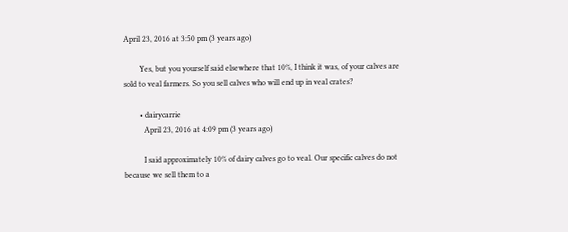April 23, 2016 at 3:50 pm (3 years ago)

        Yes, but you yourself said elsewhere that 10%, I think it was, of your calves are sold to veal farmers. So you sell calves who will end up in veal crates?

        • dairycarrie
          April 23, 2016 at 4:09 pm (3 years ago)

          I said approximately 10% of dairy calves go to veal. Our specific calves do not because we sell them to a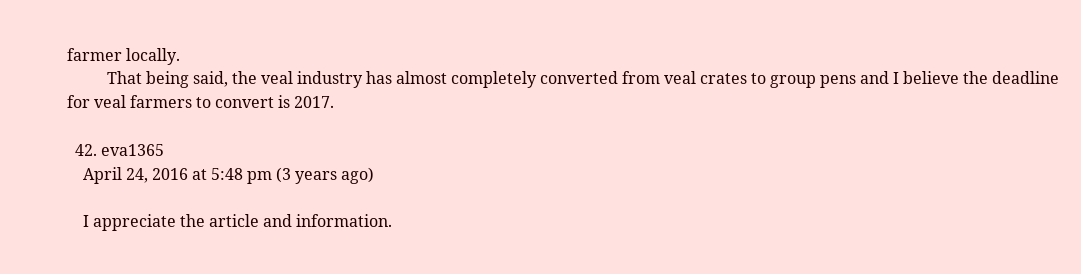farmer locally.
          That being said, the veal industry has almost completely converted from veal crates to group pens and I believe the deadline for veal farmers to convert is 2017.

  42. eva1365
    April 24, 2016 at 5:48 pm (3 years ago)

    I appreciate the article and information.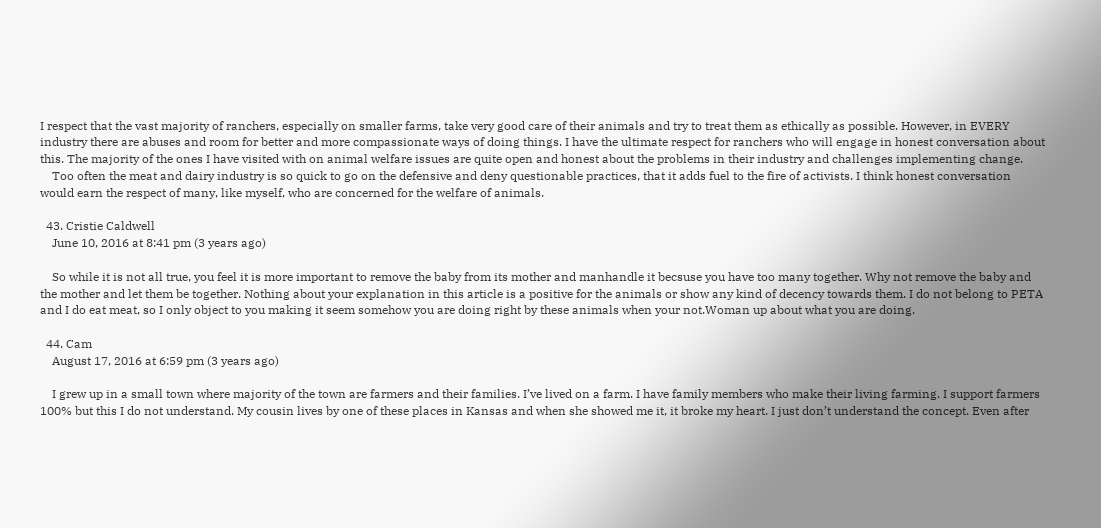I respect that the vast majority of ranchers, especially on smaller farms, take very good care of their animals and try to treat them as ethically as possible. However, in EVERY industry there are abuses and room for better and more compassionate ways of doing things. I have the ultimate respect for ranchers who will engage in honest conversation about this. The majority of the ones I have visited with on animal welfare issues are quite open and honest about the problems in their industry and challenges implementing change.
    Too often the meat and dairy industry is so quick to go on the defensive and deny questionable practices, that it adds fuel to the fire of activists. I think honest conversation would earn the respect of many, like myself, who are concerned for the welfare of animals.

  43. Cristie Caldwell
    June 10, 2016 at 8:41 pm (3 years ago)

    So while it is not all true, you feel it is more important to remove the baby from its mother and manhandle it becsuse you have too many together. Why not remove the baby and the mother and let them be together. Nothing about your explanation in this article is a positive for the animals or show any kind of decency towards them. I do not belong to PETA and I do eat meat, so I only object to you making it seem somehow you are doing right by these animals when your not.Woman up about what you are doing.

  44. Cam
    August 17, 2016 at 6:59 pm (3 years ago)

    I grew up in a small town where majority of the town are farmers and their families. I’ve lived on a farm. I have family members who make their living farming. I support farmers 100% but this I do not understand. My cousin lives by one of these places in Kansas and when she showed me it, it broke my heart. I just don’t understand the concept. Even after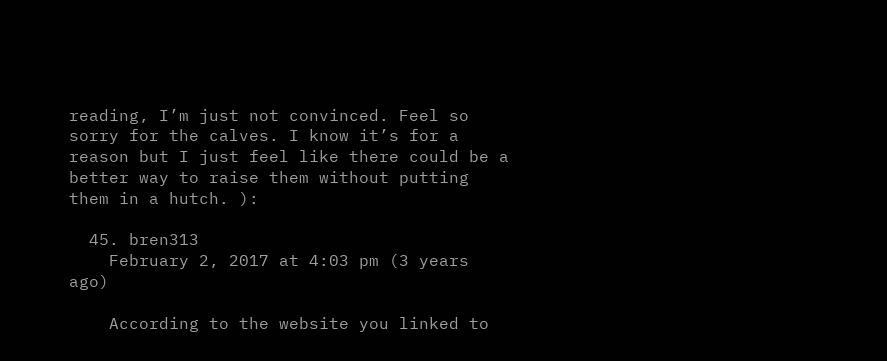reading, I’m just not convinced. Feel so sorry for the calves. I know it’s for a reason but I just feel like there could be a better way to raise them without putting them in a hutch. ):

  45. bren313
    February 2, 2017 at 4:03 pm (3 years ago)

    According to the website you linked to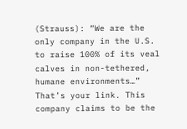(Strauss): “We are the only company in the U.S. to raise 100% of its veal calves in non-tethered, humane environments…” That’s your link. This company claims to be the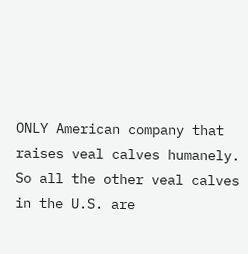ONLY American company that raises veal calves humanely. So all the other veal calves in the U.S. are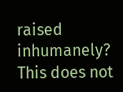raised inhumanely? This does not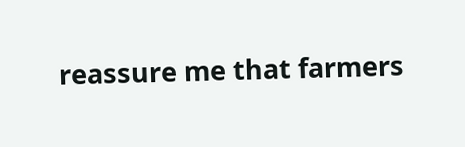reassure me that farmers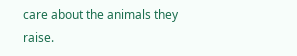care about the animals they raise.